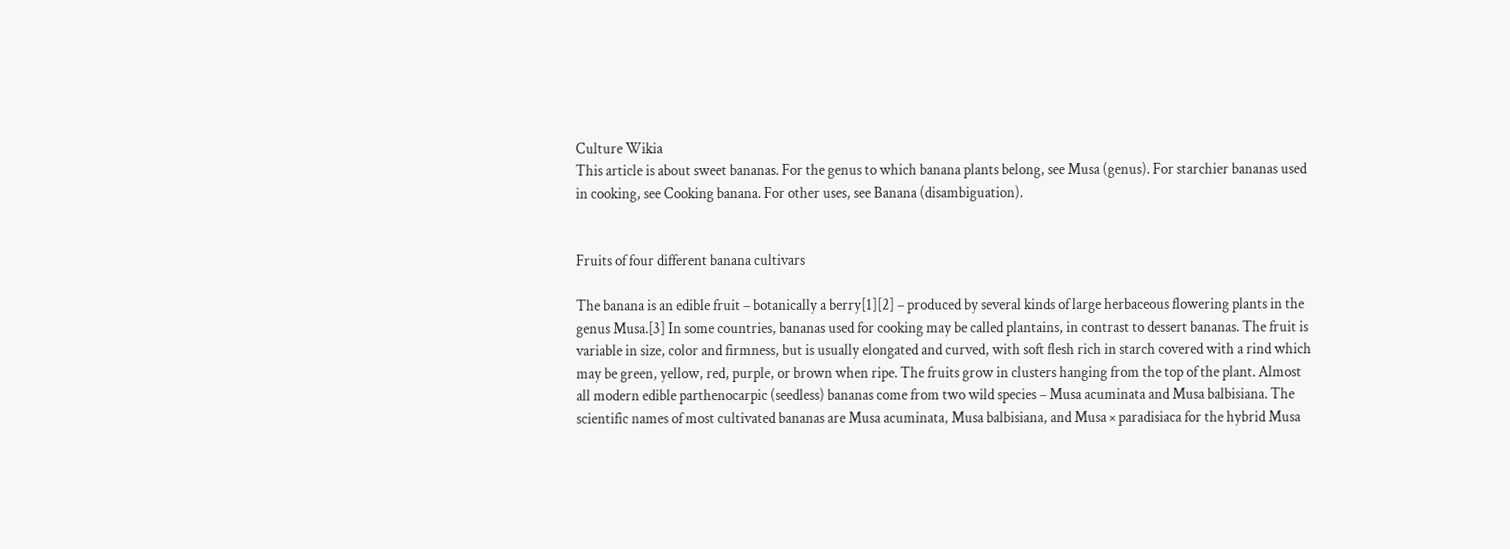Culture Wikia
This article is about sweet bananas. For the genus to which banana plants belong, see Musa (genus). For starchier bananas used in cooking, see Cooking banana. For other uses, see Banana (disambiguation).


Fruits of four different banana cultivars

The banana is an edible fruit – botanically a berry[1][2] – produced by several kinds of large herbaceous flowering plants in the genus Musa.[3] In some countries, bananas used for cooking may be called plantains, in contrast to dessert bananas. The fruit is variable in size, color and firmness, but is usually elongated and curved, with soft flesh rich in starch covered with a rind which may be green, yellow, red, purple, or brown when ripe. The fruits grow in clusters hanging from the top of the plant. Almost all modern edible parthenocarpic (seedless) bananas come from two wild species – Musa acuminata and Musa balbisiana. The scientific names of most cultivated bananas are Musa acuminata, Musa balbisiana, and Musa × paradisiaca for the hybrid Musa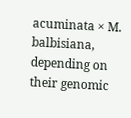acuminata × M. balbisiana, depending on their genomic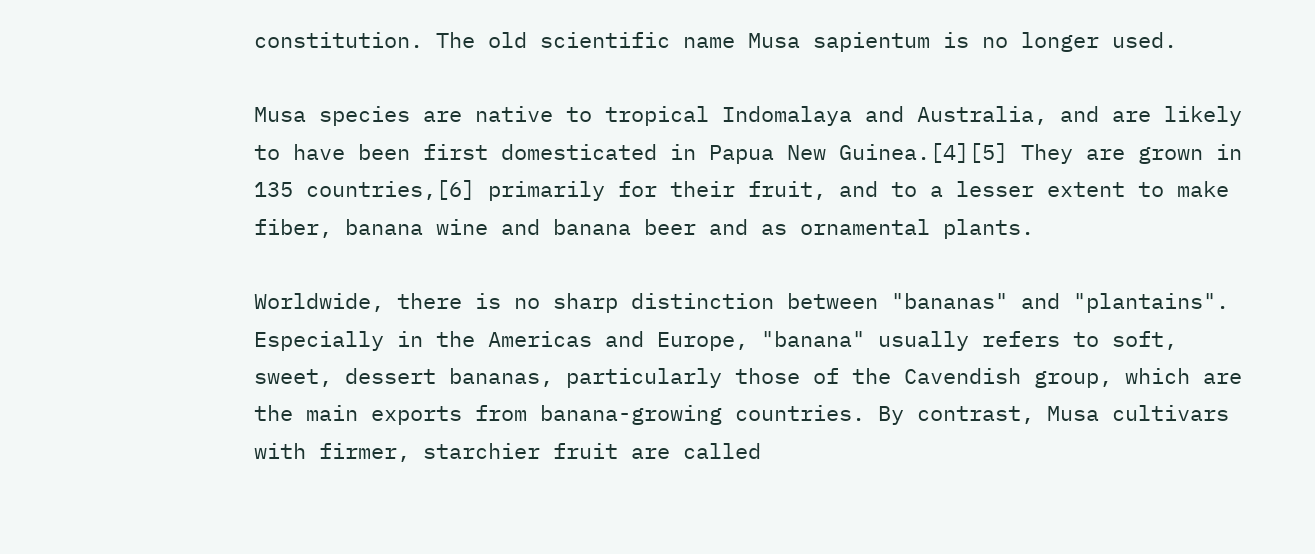constitution. The old scientific name Musa sapientum is no longer used.

Musa species are native to tropical Indomalaya and Australia, and are likely to have been first domesticated in Papua New Guinea.[4][5] They are grown in 135 countries,[6] primarily for their fruit, and to a lesser extent to make fiber, banana wine and banana beer and as ornamental plants.

Worldwide, there is no sharp distinction between "bananas" and "plantains". Especially in the Americas and Europe, "banana" usually refers to soft, sweet, dessert bananas, particularly those of the Cavendish group, which are the main exports from banana-growing countries. By contrast, Musa cultivars with firmer, starchier fruit are called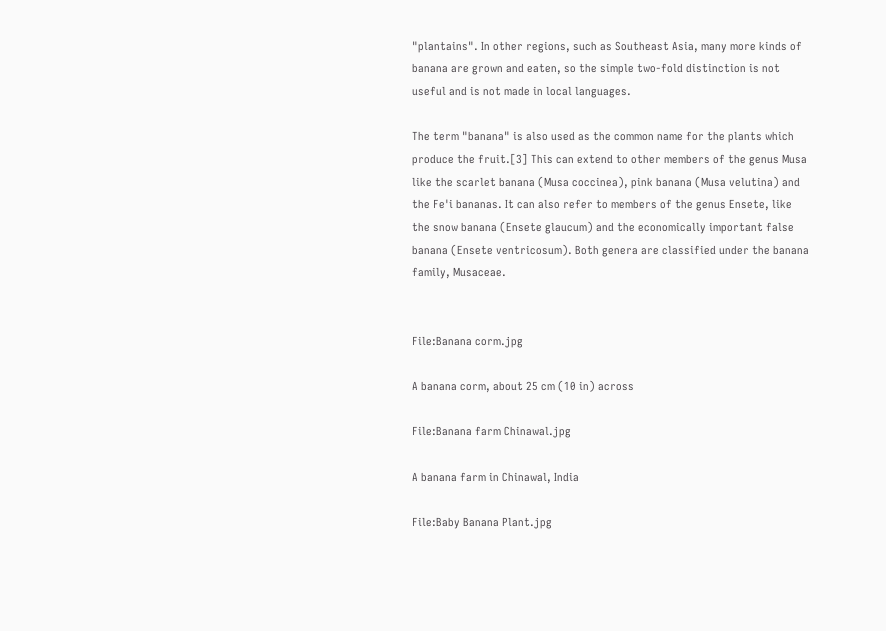"plantains". In other regions, such as Southeast Asia, many more kinds of banana are grown and eaten, so the simple two-fold distinction is not useful and is not made in local languages.

The term "banana" is also used as the common name for the plants which produce the fruit.[3] This can extend to other members of the genus Musa like the scarlet banana (Musa coccinea), pink banana (Musa velutina) and the Fe'i bananas. It can also refer to members of the genus Ensete, like the snow banana (Ensete glaucum) and the economically important false banana (Ensete ventricosum). Both genera are classified under the banana family, Musaceae.


File:Banana corm.jpg

A banana corm, about 25 cm (10 in) across

File:Banana farm Chinawal.jpg

A banana farm in Chinawal, India

File:Baby Banana Plant.jpg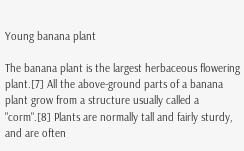Young banana plant

The banana plant is the largest herbaceous flowering plant.[7] All the above-ground parts of a banana plant grow from a structure usually called a "corm".[8] Plants are normally tall and fairly sturdy, and are often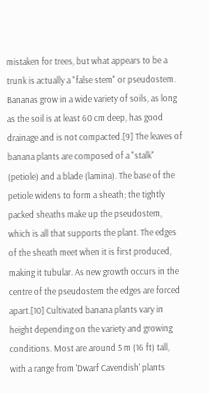mistaken for trees, but what appears to be a trunk is actually a "false stem" or pseudostem. Bananas grow in a wide variety of soils, as long as the soil is at least 60 cm deep, has good drainage and is not compacted.[9] The leaves of banana plants are composed of a "stalk" (petiole) and a blade (lamina). The base of the petiole widens to form a sheath; the tightly packed sheaths make up the pseudostem, which is all that supports the plant. The edges of the sheath meet when it is first produced, making it tubular. As new growth occurs in the centre of the pseudostem the edges are forced apart.[10] Cultivated banana plants vary in height depending on the variety and growing conditions. Most are around 5 m (16 ft) tall, with a range from 'Dwarf Cavendish' plants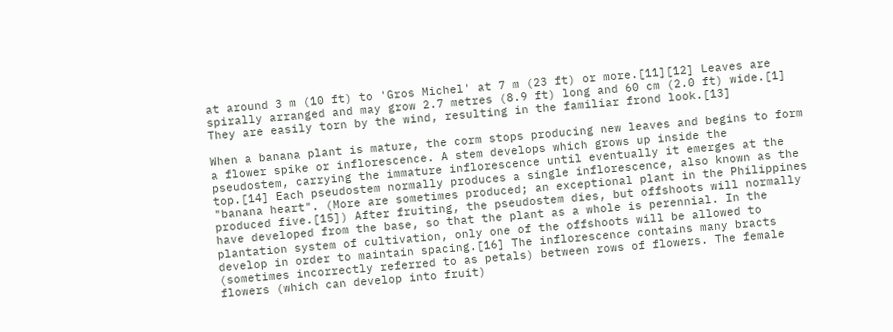at around 3 m (10 ft) to 'Gros Michel' at 7 m (23 ft) or more.[11][12] Leaves are spirally arranged and may grow 2.7 metres (8.9 ft) long and 60 cm (2.0 ft) wide.[1] They are easily torn by the wind, resulting in the familiar frond look.[13]

When a banana plant is mature, the corm stops producing new leaves and begins to form a flower spike or inflorescence. A stem develops which grows up inside the pseudostem, carrying the immature inflorescence until eventually it emerges at the top.[14] Each pseudostem normally produces a single inflorescence, also known as the "banana heart". (More are sometimes produced; an exceptional plant in the Philippines produced five.[15]) After fruiting, the pseudostem dies, but offshoots will normally have developed from the base, so that the plant as a whole is perennial. In the plantation system of cultivation, only one of the offshoots will be allowed to develop in order to maintain spacing.[16] The inflorescence contains many bracts (sometimes incorrectly referred to as petals) between rows of flowers. The female flowers (which can develop into fruit)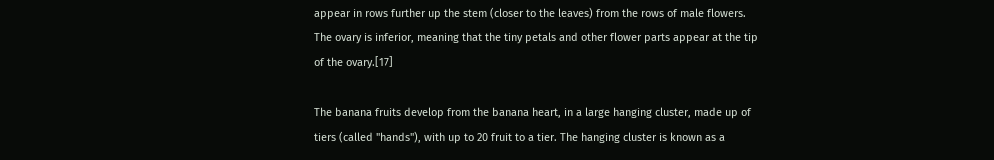appear in rows further up the stem (closer to the leaves) from the rows of male flowers. The ovary is inferior, meaning that the tiny petals and other flower parts appear at the tip of the ovary.[17]

The banana fruits develop from the banana heart, in a large hanging cluster, made up of tiers (called "hands"), with up to 20 fruit to a tier. The hanging cluster is known as a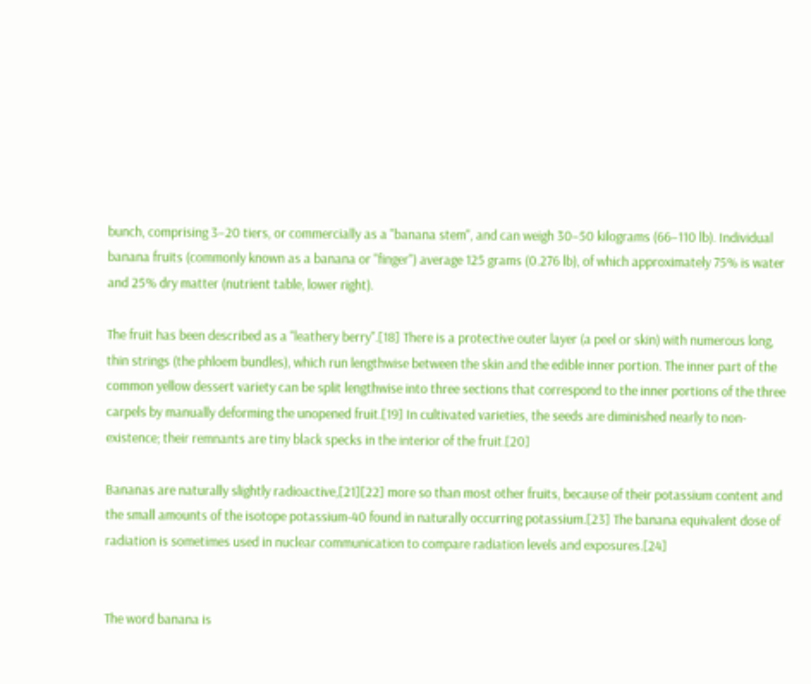bunch, comprising 3–20 tiers, or commercially as a "banana stem", and can weigh 30–50 kilograms (66–110 lb). Individual banana fruits (commonly known as a banana or "finger") average 125 grams (0.276 lb), of which approximately 75% is water and 25% dry matter (nutrient table, lower right).

The fruit has been described as a "leathery berry".[18] There is a protective outer layer (a peel or skin) with numerous long, thin strings (the phloem bundles), which run lengthwise between the skin and the edible inner portion. The inner part of the common yellow dessert variety can be split lengthwise into three sections that correspond to the inner portions of the three carpels by manually deforming the unopened fruit.[19] In cultivated varieties, the seeds are diminished nearly to non-existence; their remnants are tiny black specks in the interior of the fruit.[20]

Bananas are naturally slightly radioactive,[21][22] more so than most other fruits, because of their potassium content and the small amounts of the isotope potassium-40 found in naturally occurring potassium.[23] The banana equivalent dose of radiation is sometimes used in nuclear communication to compare radiation levels and exposures.[24]


The word banana is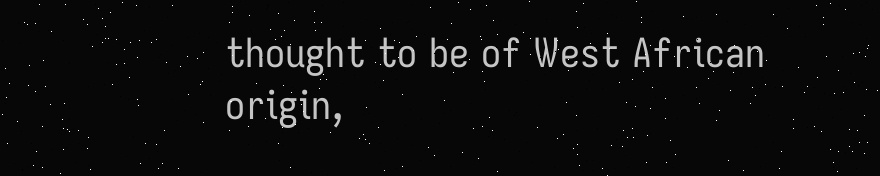thought to be of West African origin,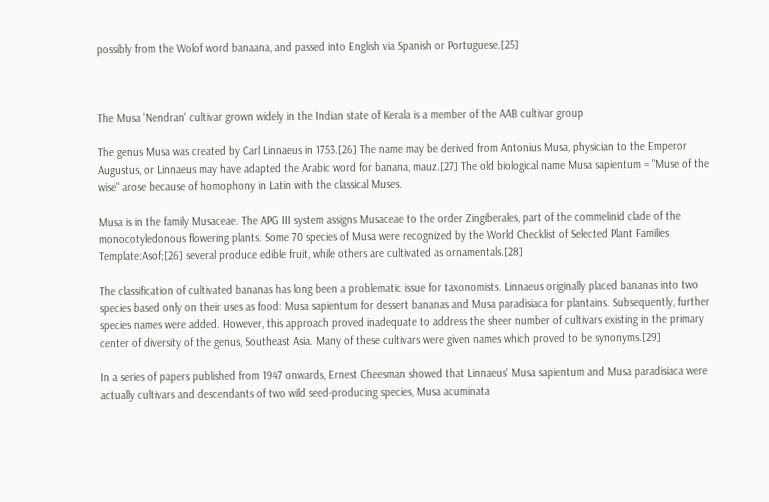possibly from the Wolof word banaana, and passed into English via Spanish or Portuguese.[25]



The Musa 'Nendran' cultivar grown widely in the Indian state of Kerala is a member of the AAB cultivar group

The genus Musa was created by Carl Linnaeus in 1753.[26] The name may be derived from Antonius Musa, physician to the Emperor Augustus, or Linnaeus may have adapted the Arabic word for banana, mauz.[27] The old biological name Musa sapientum = "Muse of the wise" arose because of homophony in Latin with the classical Muses.

Musa is in the family Musaceae. The APG III system assigns Musaceae to the order Zingiberales, part of the commelinid clade of the monocotyledonous flowering plants. Some 70 species of Musa were recognized by the World Checklist of Selected Plant Families Template:Asof;[26] several produce edible fruit, while others are cultivated as ornamentals.[28]

The classification of cultivated bananas has long been a problematic issue for taxonomists. Linnaeus originally placed bananas into two species based only on their uses as food: Musa sapientum for dessert bananas and Musa paradisiaca for plantains. Subsequently, further species names were added. However, this approach proved inadequate to address the sheer number of cultivars existing in the primary center of diversity of the genus, Southeast Asia. Many of these cultivars were given names which proved to be synonyms.[29]

In a series of papers published from 1947 onwards, Ernest Cheesman showed that Linnaeus' Musa sapientum and Musa paradisiaca were actually cultivars and descendants of two wild seed-producing species, Musa acuminata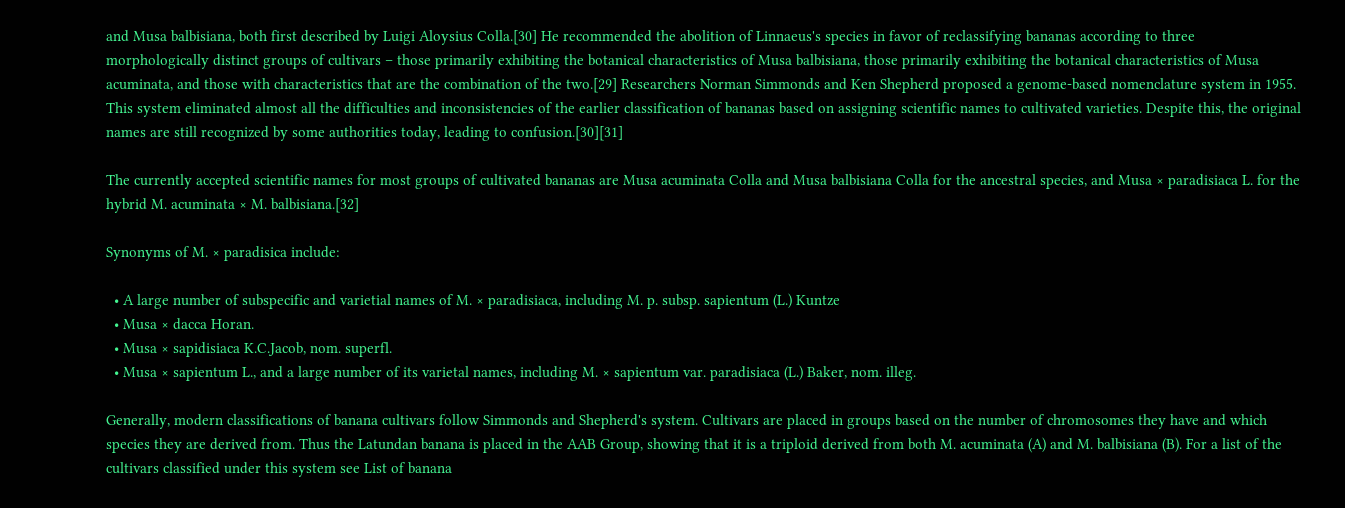and Musa balbisiana, both first described by Luigi Aloysius Colla.[30] He recommended the abolition of Linnaeus's species in favor of reclassifying bananas according to three morphologically distinct groups of cultivars – those primarily exhibiting the botanical characteristics of Musa balbisiana, those primarily exhibiting the botanical characteristics of Musa acuminata, and those with characteristics that are the combination of the two.[29] Researchers Norman Simmonds and Ken Shepherd proposed a genome-based nomenclature system in 1955. This system eliminated almost all the difficulties and inconsistencies of the earlier classification of bananas based on assigning scientific names to cultivated varieties. Despite this, the original names are still recognized by some authorities today, leading to confusion.[30][31]

The currently accepted scientific names for most groups of cultivated bananas are Musa acuminata Colla and Musa balbisiana Colla for the ancestral species, and Musa × paradisiaca L. for the hybrid M. acuminata × M. balbisiana.[32]

Synonyms of M. × paradisica include:

  • A large number of subspecific and varietial names of M. × paradisiaca, including M. p. subsp. sapientum (L.) Kuntze
  • Musa × dacca Horan.
  • Musa × sapidisiaca K.C.Jacob, nom. superfl.
  • Musa × sapientum L., and a large number of its varietal names, including M. × sapientum var. paradisiaca (L.) Baker, nom. illeg.

Generally, modern classifications of banana cultivars follow Simmonds and Shepherd's system. Cultivars are placed in groups based on the number of chromosomes they have and which species they are derived from. Thus the Latundan banana is placed in the AAB Group, showing that it is a triploid derived from both M. acuminata (A) and M. balbisiana (B). For a list of the cultivars classified under this system see List of banana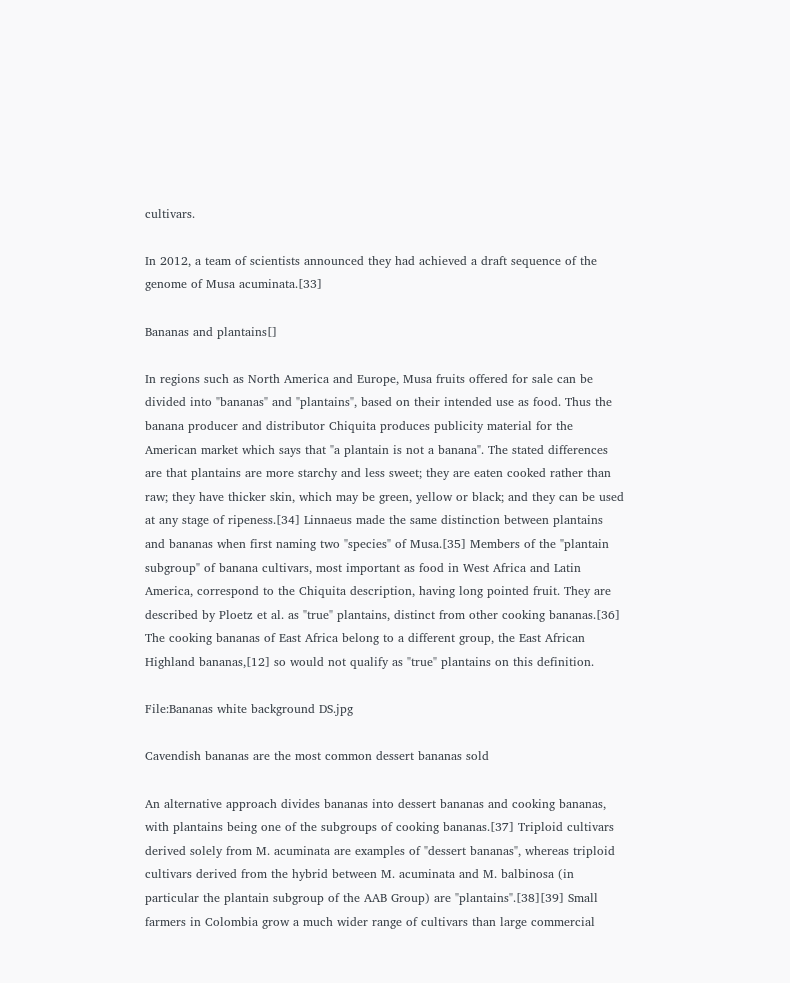cultivars.

In 2012, a team of scientists announced they had achieved a draft sequence of the genome of Musa acuminata.[33]

Bananas and plantains[]

In regions such as North America and Europe, Musa fruits offered for sale can be divided into "bananas" and "plantains", based on their intended use as food. Thus the banana producer and distributor Chiquita produces publicity material for the American market which says that "a plantain is not a banana". The stated differences are that plantains are more starchy and less sweet; they are eaten cooked rather than raw; they have thicker skin, which may be green, yellow or black; and they can be used at any stage of ripeness.[34] Linnaeus made the same distinction between plantains and bananas when first naming two "species" of Musa.[35] Members of the "plantain subgroup" of banana cultivars, most important as food in West Africa and Latin America, correspond to the Chiquita description, having long pointed fruit. They are described by Ploetz et al. as "true" plantains, distinct from other cooking bananas.[36] The cooking bananas of East Africa belong to a different group, the East African Highland bananas,[12] so would not qualify as "true" plantains on this definition.

File:Bananas white background DS.jpg

Cavendish bananas are the most common dessert bananas sold

An alternative approach divides bananas into dessert bananas and cooking bananas, with plantains being one of the subgroups of cooking bananas.[37] Triploid cultivars derived solely from M. acuminata are examples of "dessert bananas", whereas triploid cultivars derived from the hybrid between M. acuminata and M. balbinosa (in particular the plantain subgroup of the AAB Group) are "plantains".[38][39] Small farmers in Colombia grow a much wider range of cultivars than large commercial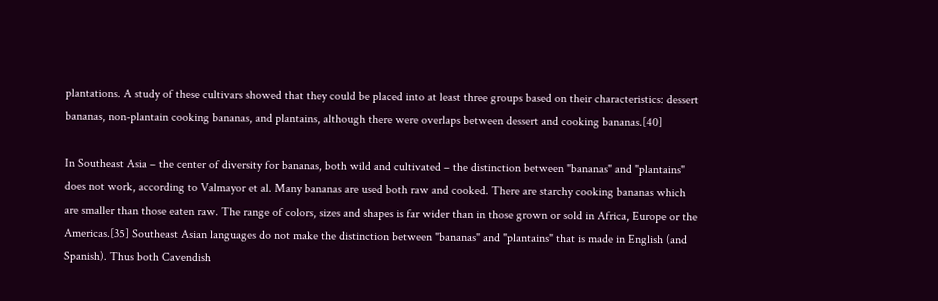plantations. A study of these cultivars showed that they could be placed into at least three groups based on their characteristics: dessert bananas, non-plantain cooking bananas, and plantains, although there were overlaps between dessert and cooking bananas.[40]

In Southeast Asia – the center of diversity for bananas, both wild and cultivated – the distinction between "bananas" and "plantains" does not work, according to Valmayor et al. Many bananas are used both raw and cooked. There are starchy cooking bananas which are smaller than those eaten raw. The range of colors, sizes and shapes is far wider than in those grown or sold in Africa, Europe or the Americas.[35] Southeast Asian languages do not make the distinction between "bananas" and "plantains" that is made in English (and Spanish). Thus both Cavendish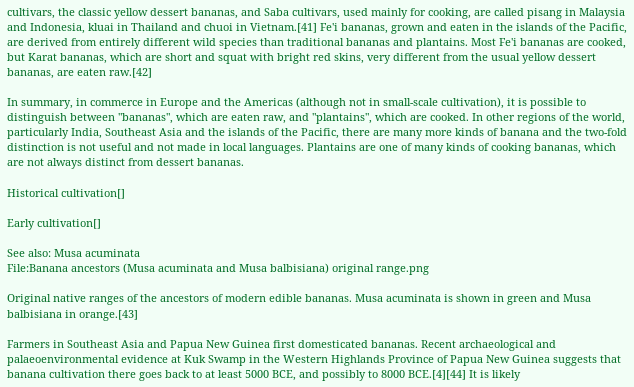cultivars, the classic yellow dessert bananas, and Saba cultivars, used mainly for cooking, are called pisang in Malaysia and Indonesia, kluai in Thailand and chuoi in Vietnam.[41] Fe'i bananas, grown and eaten in the islands of the Pacific, are derived from entirely different wild species than traditional bananas and plantains. Most Fe'i bananas are cooked, but Karat bananas, which are short and squat with bright red skins, very different from the usual yellow dessert bananas, are eaten raw.[42]

In summary, in commerce in Europe and the Americas (although not in small-scale cultivation), it is possible to distinguish between "bananas", which are eaten raw, and "plantains", which are cooked. In other regions of the world, particularly India, Southeast Asia and the islands of the Pacific, there are many more kinds of banana and the two-fold distinction is not useful and not made in local languages. Plantains are one of many kinds of cooking bananas, which are not always distinct from dessert bananas.

Historical cultivation[]

Early cultivation[]

See also: Musa acuminata
File:Banana ancestors (Musa acuminata and Musa balbisiana) original range.png

Original native ranges of the ancestors of modern edible bananas. Musa acuminata is shown in green and Musa balbisiana in orange.[43]

Farmers in Southeast Asia and Papua New Guinea first domesticated bananas. Recent archaeological and palaeoenvironmental evidence at Kuk Swamp in the Western Highlands Province of Papua New Guinea suggests that banana cultivation there goes back to at least 5000 BCE, and possibly to 8000 BCE.[4][44] It is likely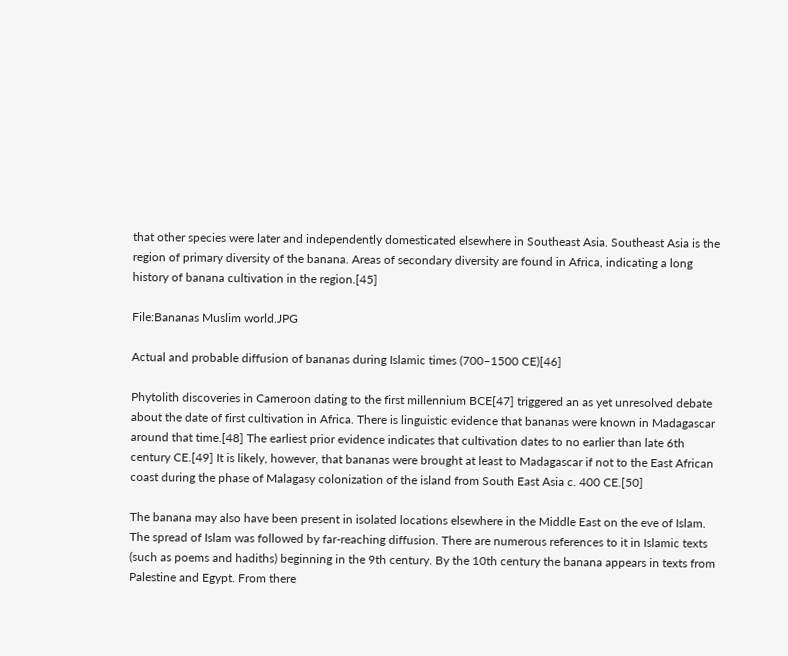that other species were later and independently domesticated elsewhere in Southeast Asia. Southeast Asia is the region of primary diversity of the banana. Areas of secondary diversity are found in Africa, indicating a long history of banana cultivation in the region.[45]

File:Bananas Muslim world.JPG

Actual and probable diffusion of bananas during Islamic times (700–1500 CE)[46]

Phytolith discoveries in Cameroon dating to the first millennium BCE[47] triggered an as yet unresolved debate about the date of first cultivation in Africa. There is linguistic evidence that bananas were known in Madagascar around that time.[48] The earliest prior evidence indicates that cultivation dates to no earlier than late 6th century CE.[49] It is likely, however, that bananas were brought at least to Madagascar if not to the East African coast during the phase of Malagasy colonization of the island from South East Asia c. 400 CE.[50]

The banana may also have been present in isolated locations elsewhere in the Middle East on the eve of Islam. The spread of Islam was followed by far-reaching diffusion. There are numerous references to it in Islamic texts (such as poems and hadiths) beginning in the 9th century. By the 10th century the banana appears in texts from Palestine and Egypt. From there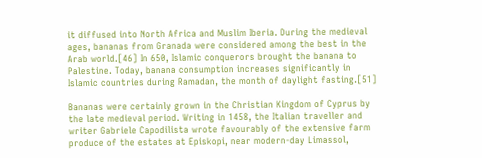it diffused into North Africa and Muslim Iberia. During the medieval ages, bananas from Granada were considered among the best in the Arab world.[46] In 650, Islamic conquerors brought the banana to Palestine. Today, banana consumption increases significantly in Islamic countries during Ramadan, the month of daylight fasting.[51]

Bananas were certainly grown in the Christian Kingdom of Cyprus by the late medieval period. Writing in 1458, the Italian traveller and writer Gabriele Capodilista wrote favourably of the extensive farm produce of the estates at Episkopi, near modern-day Limassol,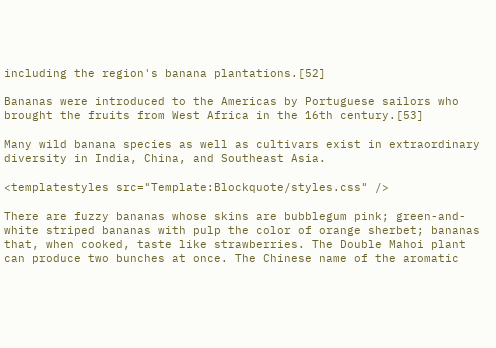including the region's banana plantations.[52]

Bananas were introduced to the Americas by Portuguese sailors who brought the fruits from West Africa in the 16th century.[53]

Many wild banana species as well as cultivars exist in extraordinary diversity in India, China, and Southeast Asia.

<templatestyles src="Template:Blockquote/styles.css" />

There are fuzzy bananas whose skins are bubblegum pink; green-and-white striped bananas with pulp the color of orange sherbet; bananas that, when cooked, taste like strawberries. The Double Mahoi plant can produce two bunches at once. The Chinese name of the aromatic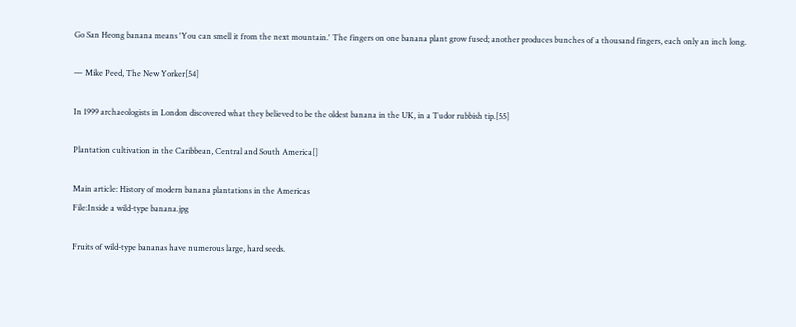Go San Heong banana means 'You can smell it from the next mountain.' The fingers on one banana plant grow fused; another produces bunches of a thousand fingers, each only an inch long.

— Mike Peed, The New Yorker[54]

In 1999 archaeologists in London discovered what they believed to be the oldest banana in the UK, in a Tudor rubbish tip.[55]

Plantation cultivation in the Caribbean, Central and South America[]

Main article: History of modern banana plantations in the Americas
File:Inside a wild-type banana.jpg

Fruits of wild-type bananas have numerous large, hard seeds.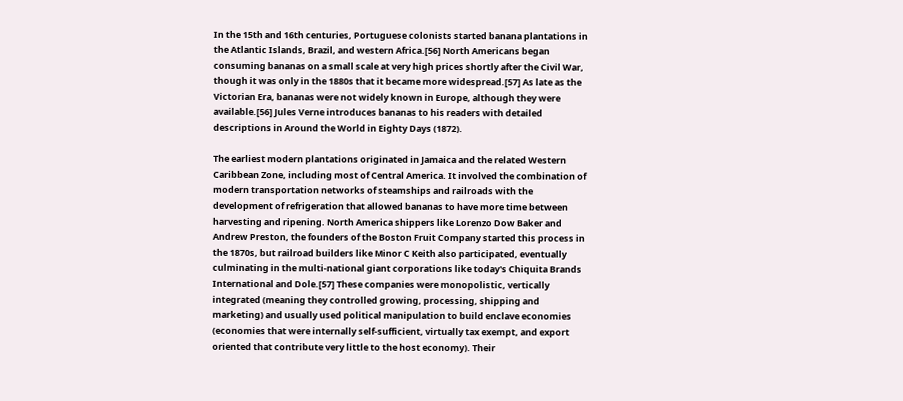In the 15th and 16th centuries, Portuguese colonists started banana plantations in the Atlantic Islands, Brazil, and western Africa.[56] North Americans began consuming bananas on a small scale at very high prices shortly after the Civil War, though it was only in the 1880s that it became more widespread.[57] As late as the Victorian Era, bananas were not widely known in Europe, although they were available.[56] Jules Verne introduces bananas to his readers with detailed descriptions in Around the World in Eighty Days (1872).

The earliest modern plantations originated in Jamaica and the related Western Caribbean Zone, including most of Central America. It involved the combination of modern transportation networks of steamships and railroads with the development of refrigeration that allowed bananas to have more time between harvesting and ripening. North America shippers like Lorenzo Dow Baker and Andrew Preston, the founders of the Boston Fruit Company started this process in the 1870s, but railroad builders like Minor C Keith also participated, eventually culminating in the multi-national giant corporations like today's Chiquita Brands International and Dole.[57] These companies were monopolistic, vertically integrated (meaning they controlled growing, processing, shipping and marketing) and usually used political manipulation to build enclave economies (economies that were internally self-sufficient, virtually tax exempt, and export oriented that contribute very little to the host economy). Their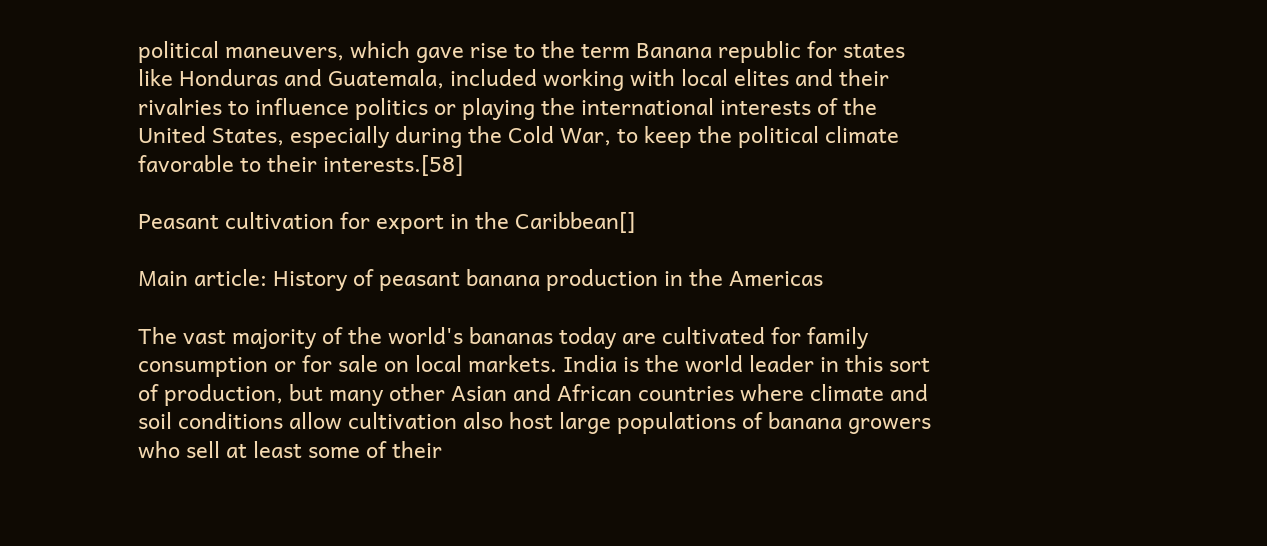political maneuvers, which gave rise to the term Banana republic for states like Honduras and Guatemala, included working with local elites and their rivalries to influence politics or playing the international interests of the United States, especially during the Cold War, to keep the political climate favorable to their interests.[58]

Peasant cultivation for export in the Caribbean[]

Main article: History of peasant banana production in the Americas

The vast majority of the world's bananas today are cultivated for family consumption or for sale on local markets. India is the world leader in this sort of production, but many other Asian and African countries where climate and soil conditions allow cultivation also host large populations of banana growers who sell at least some of their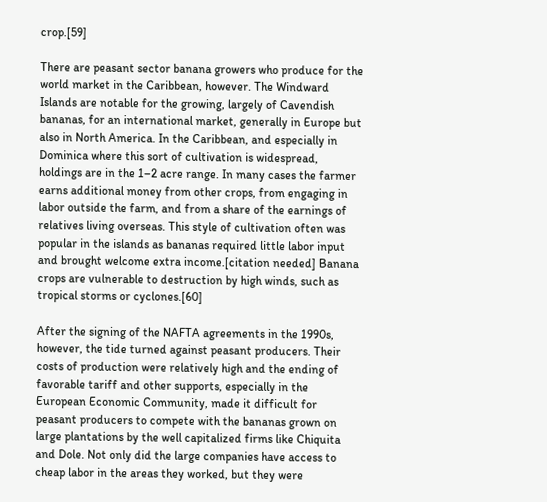crop.[59]

There are peasant sector banana growers who produce for the world market in the Caribbean, however. The Windward Islands are notable for the growing, largely of Cavendish bananas, for an international market, generally in Europe but also in North America. In the Caribbean, and especially in Dominica where this sort of cultivation is widespread, holdings are in the 1–2 acre range. In many cases the farmer earns additional money from other crops, from engaging in labor outside the farm, and from a share of the earnings of relatives living overseas. This style of cultivation often was popular in the islands as bananas required little labor input and brought welcome extra income.[citation needed] Banana crops are vulnerable to destruction by high winds, such as tropical storms or cyclones.[60]

After the signing of the NAFTA agreements in the 1990s, however, the tide turned against peasant producers. Their costs of production were relatively high and the ending of favorable tariff and other supports, especially in the European Economic Community, made it difficult for peasant producers to compete with the bananas grown on large plantations by the well capitalized firms like Chiquita and Dole. Not only did the large companies have access to cheap labor in the areas they worked, but they were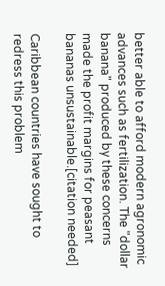better able to afford modern agronomic advances such as fertilization. The "dollar banana" produced by these concerns made the profit margins for peasant bananas unsustainable.[citation needed]

Caribbean countries have sought to redress this problem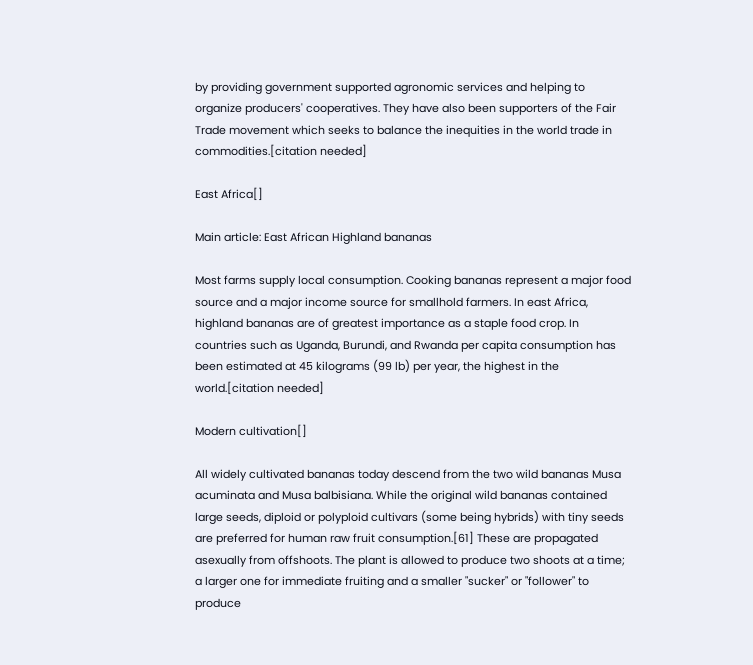by providing government supported agronomic services and helping to organize producers' cooperatives. They have also been supporters of the Fair Trade movement which seeks to balance the inequities in the world trade in commodities.[citation needed]

East Africa[]

Main article: East African Highland bananas

Most farms supply local consumption. Cooking bananas represent a major food source and a major income source for smallhold farmers. In east Africa, highland bananas are of greatest importance as a staple food crop. In countries such as Uganda, Burundi, and Rwanda per capita consumption has been estimated at 45 kilograms (99 lb) per year, the highest in the world.[citation needed]

Modern cultivation[]

All widely cultivated bananas today descend from the two wild bananas Musa acuminata and Musa balbisiana. While the original wild bananas contained large seeds, diploid or polyploid cultivars (some being hybrids) with tiny seeds are preferred for human raw fruit consumption.[61] These are propagated asexually from offshoots. The plant is allowed to produce two shoots at a time; a larger one for immediate fruiting and a smaller "sucker" or "follower" to produce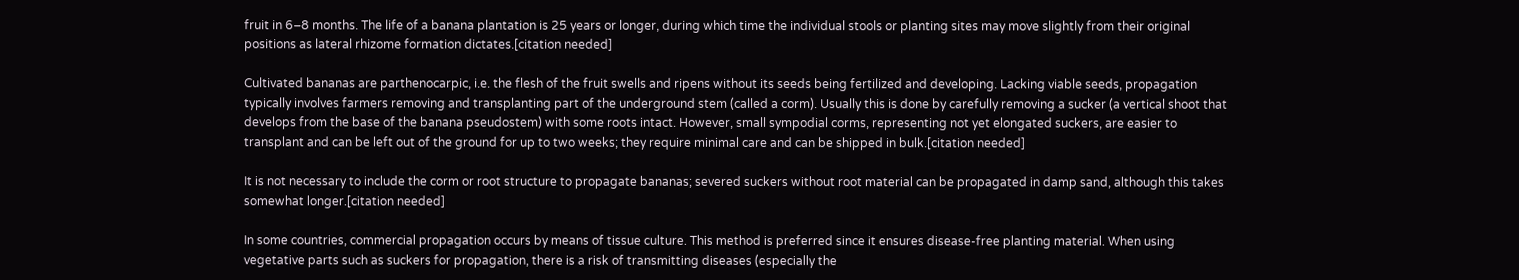fruit in 6–8 months. The life of a banana plantation is 25 years or longer, during which time the individual stools or planting sites may move slightly from their original positions as lateral rhizome formation dictates.[citation needed]

Cultivated bananas are parthenocarpic, i.e. the flesh of the fruit swells and ripens without its seeds being fertilized and developing. Lacking viable seeds, propagation typically involves farmers removing and transplanting part of the underground stem (called a corm). Usually this is done by carefully removing a sucker (a vertical shoot that develops from the base of the banana pseudostem) with some roots intact. However, small sympodial corms, representing not yet elongated suckers, are easier to transplant and can be left out of the ground for up to two weeks; they require minimal care and can be shipped in bulk.[citation needed]

It is not necessary to include the corm or root structure to propagate bananas; severed suckers without root material can be propagated in damp sand, although this takes somewhat longer.[citation needed]

In some countries, commercial propagation occurs by means of tissue culture. This method is preferred since it ensures disease-free planting material. When using vegetative parts such as suckers for propagation, there is a risk of transmitting diseases (especially the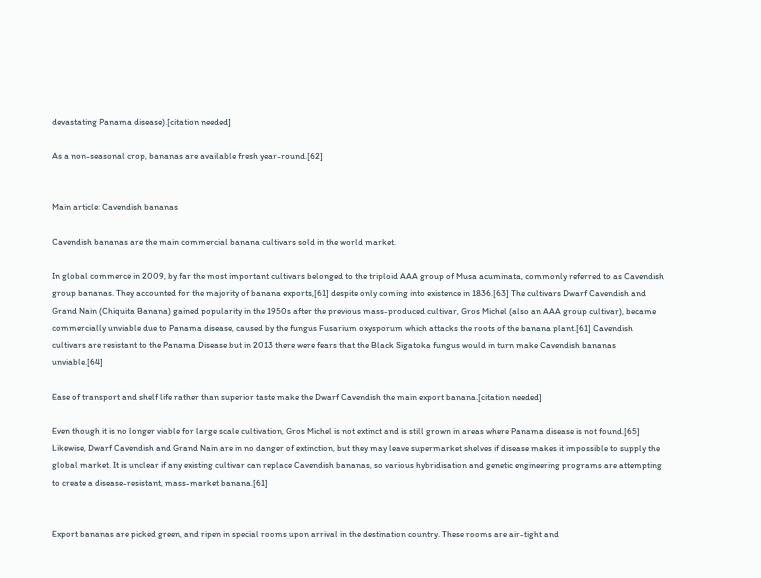devastating Panama disease).[citation needed]

As a non-seasonal crop, bananas are available fresh year-round.[62]


Main article: Cavendish bananas

Cavendish bananas are the main commercial banana cultivars sold in the world market.

In global commerce in 2009, by far the most important cultivars belonged to the triploid AAA group of Musa acuminata, commonly referred to as Cavendish group bananas. They accounted for the majority of banana exports,[61] despite only coming into existence in 1836.[63] The cultivars Dwarf Cavendish and Grand Nain (Chiquita Banana) gained popularity in the 1950s after the previous mass-produced cultivar, Gros Michel (also an AAA group cultivar), became commercially unviable due to Panama disease, caused by the fungus Fusarium oxysporum which attacks the roots of the banana plant.[61] Cavendish cultivars are resistant to the Panama Disease but in 2013 there were fears that the Black Sigatoka fungus would in turn make Cavendish bananas unviable.[64]

Ease of transport and shelf life rather than superior taste make the Dwarf Cavendish the main export banana.[citation needed]

Even though it is no longer viable for large scale cultivation, Gros Michel is not extinct and is still grown in areas where Panama disease is not found.[65] Likewise, Dwarf Cavendish and Grand Nain are in no danger of extinction, but they may leave supermarket shelves if disease makes it impossible to supply the global market. It is unclear if any existing cultivar can replace Cavendish bananas, so various hybridisation and genetic engineering programs are attempting to create a disease-resistant, mass-market banana.[61]


Export bananas are picked green, and ripen in special rooms upon arrival in the destination country. These rooms are air-tight and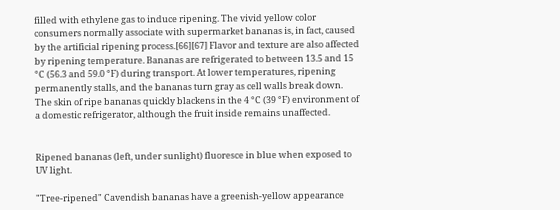filled with ethylene gas to induce ripening. The vivid yellow color consumers normally associate with supermarket bananas is, in fact, caused by the artificial ripening process.[66][67] Flavor and texture are also affected by ripening temperature. Bananas are refrigerated to between 13.5 and 15 °C (56.3 and 59.0 °F) during transport. At lower temperatures, ripening permanently stalls, and the bananas turn gray as cell walls break down. The skin of ripe bananas quickly blackens in the 4 °C (39 °F) environment of a domestic refrigerator, although the fruit inside remains unaffected.


Ripened bananas (left, under sunlight) fluoresce in blue when exposed to UV light.

"Tree-ripened" Cavendish bananas have a greenish-yellow appearance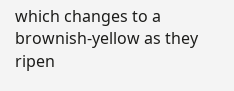which changes to a brownish-yellow as they ripen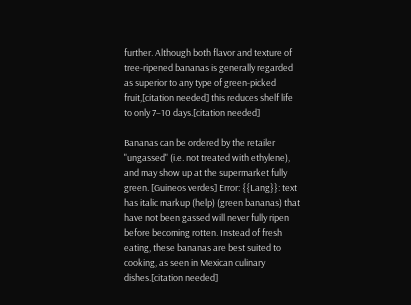further. Although both flavor and texture of tree-ripened bananas is generally regarded as superior to any type of green-picked fruit,[citation needed] this reduces shelf life to only 7–10 days.[citation needed]

Bananas can be ordered by the retailer "ungassed" (i.e. not treated with ethylene), and may show up at the supermarket fully green. [Guineos verdes] Error: {{Lang}}: text has italic markup (help) (green bananas) that have not been gassed will never fully ripen before becoming rotten. Instead of fresh eating, these bananas are best suited to cooking, as seen in Mexican culinary dishes.[citation needed]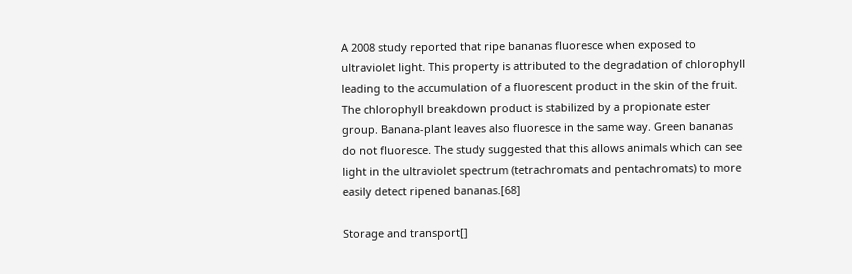A 2008 study reported that ripe bananas fluoresce when exposed to ultraviolet light. This property is attributed to the degradation of chlorophyll leading to the accumulation of a fluorescent product in the skin of the fruit. The chlorophyll breakdown product is stabilized by a propionate ester group. Banana-plant leaves also fluoresce in the same way. Green bananas do not fluoresce. The study suggested that this allows animals which can see light in the ultraviolet spectrum (tetrachromats and pentachromats) to more easily detect ripened bananas.[68]

Storage and transport[]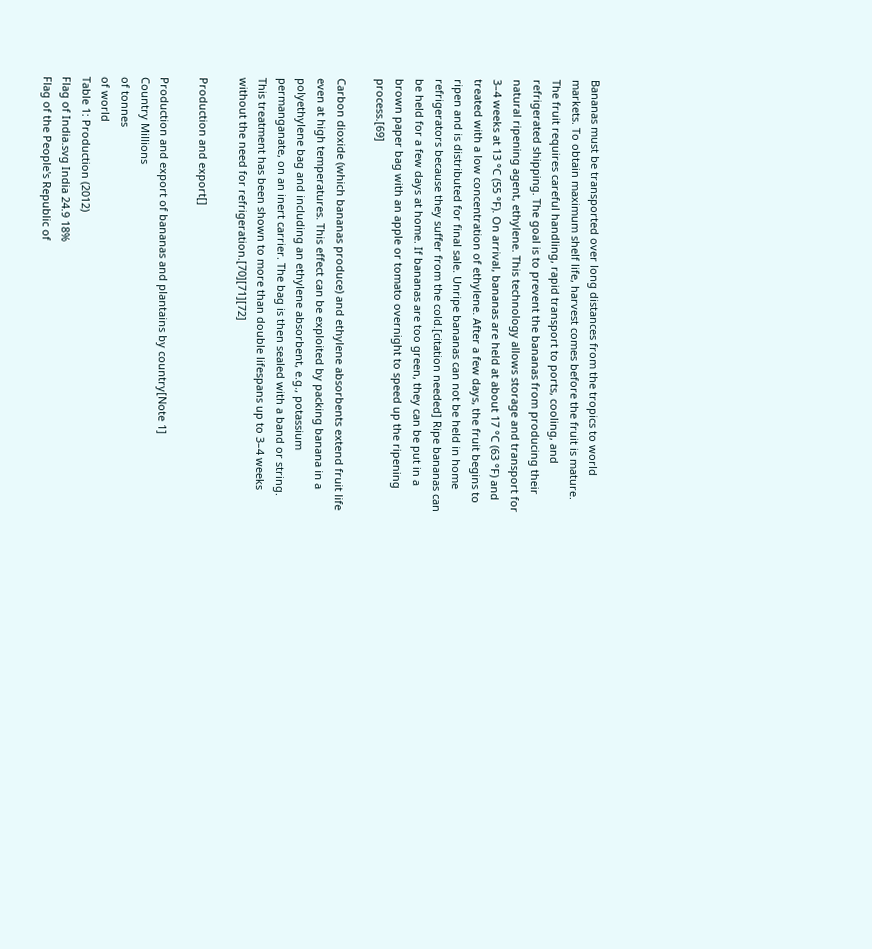Bananas must be transported over long distances from the tropics to world markets. To obtain maximum shelf life, harvest comes before the fruit is mature. The fruit requires careful handling, rapid transport to ports, cooling, and refrigerated shipping. The goal is to prevent the bananas from producing their natural ripening agent, ethylene. This technology allows storage and transport for 3–4 weeks at 13 °C (55 °F). On arrival, bananas are held at about 17 °C (63 °F) and treated with a low concentration of ethylene. After a few days, the fruit begins to ripen and is distributed for final sale. Unripe bananas can not be held in home refrigerators because they suffer from the cold.[citation needed] Ripe bananas can be held for a few days at home. If bananas are too green, they can be put in a brown paper bag with an apple or tomato overnight to speed up the ripening process.[69]

Carbon dioxide (which bananas produce) and ethylene absorbents extend fruit life even at high temperatures. This effect can be exploited by packing banana in a polyethylene bag and including an ethylene absorbent, e.g., potassium permanganate, on an inert carrier. The bag is then sealed with a band or string. This treatment has been shown to more than double lifespans up to 3–4 weeks without the need for refrigeration.[70][71][72]

Production and export[]

Production and export of bananas and plantains by country[Note 1]
Country Millions
of tonnes
of world
Table 1: Production (2012)
Flag of India.svg India 24.9 18%
Flag of the People's Republic of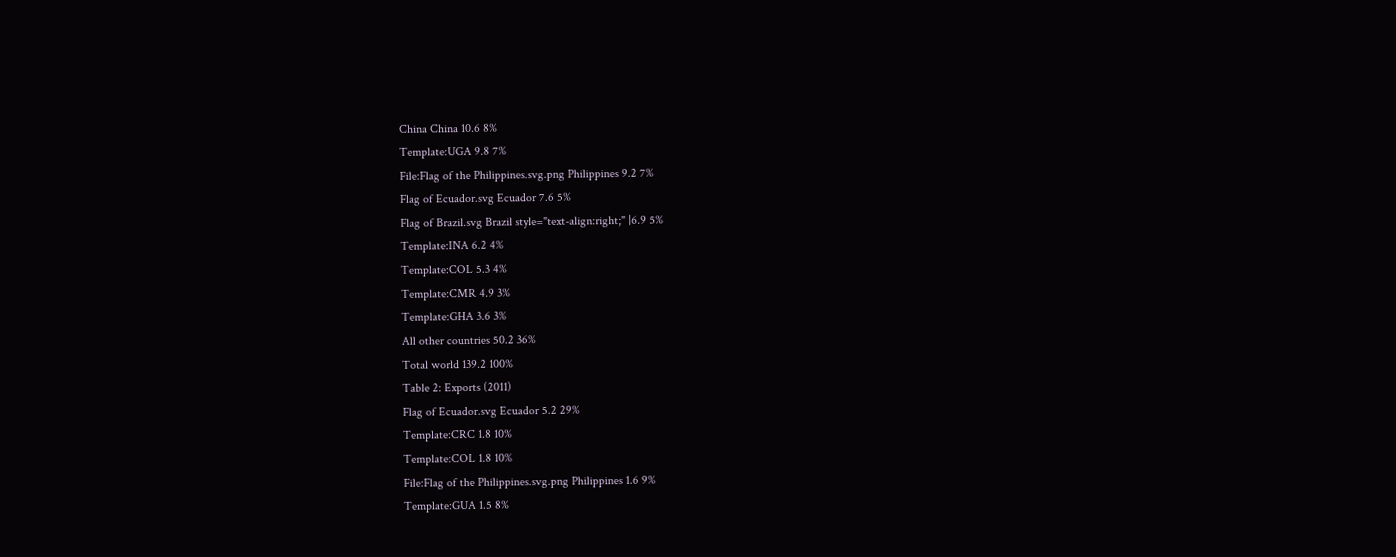China China 10.6 8%
Template:UGA 9.8 7%
File:Flag of the Philippines.svg.png Philippines 9.2 7%
Flag of Ecuador.svg Ecuador 7.6 5%
Flag of Brazil.svg Brazil style="text-align:right;" |6.9 5%
Template:INA 6.2 4%
Template:COL 5.3 4%
Template:CMR 4.9 3%
Template:GHA 3.6 3%
All other countries 50.2 36%
Total world 139.2 100%
Table 2: Exports (2011)
Flag of Ecuador.svg Ecuador 5.2 29%
Template:CRC 1.8 10%
Template:COL 1.8 10%
File:Flag of the Philippines.svg.png Philippines 1.6 9%
Template:GUA 1.5 8%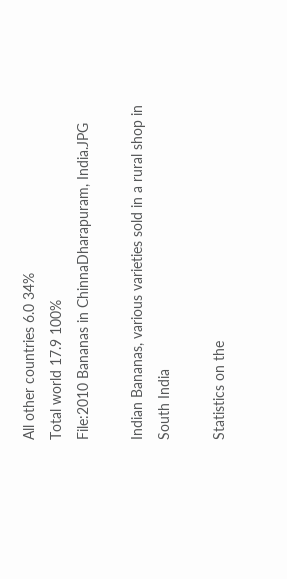All other countries 6.0 34%
Total world 17.9 100%
File:2010 Bananas in ChinnaDharapuram, India.JPG

Indian Bananas, various varieties sold in a rural shop in South India

Statistics on the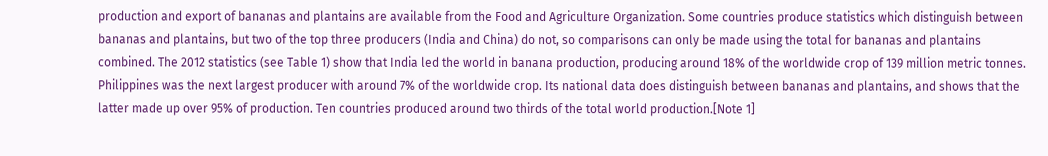production and export of bananas and plantains are available from the Food and Agriculture Organization. Some countries produce statistics which distinguish between bananas and plantains, but two of the top three producers (India and China) do not, so comparisons can only be made using the total for bananas and plantains combined. The 2012 statistics (see Table 1) show that India led the world in banana production, producing around 18% of the worldwide crop of 139 million metric tonnes. Philippines was the next largest producer with around 7% of the worldwide crop. Its national data does distinguish between bananas and plantains, and shows that the latter made up over 95% of production. Ten countries produced around two thirds of the total world production.[Note 1]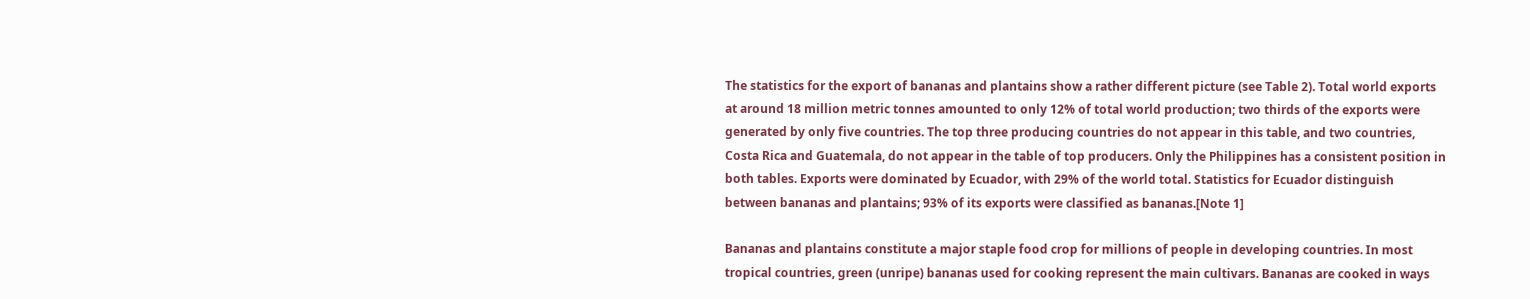The statistics for the export of bananas and plantains show a rather different picture (see Table 2). Total world exports at around 18 million metric tonnes amounted to only 12% of total world production; two thirds of the exports were generated by only five countries. The top three producing countries do not appear in this table, and two countries, Costa Rica and Guatemala, do not appear in the table of top producers. Only the Philippines has a consistent position in both tables. Exports were dominated by Ecuador, with 29% of the world total. Statistics for Ecuador distinguish between bananas and plantains; 93% of its exports were classified as bananas.[Note 1]

Bananas and plantains constitute a major staple food crop for millions of people in developing countries. In most tropical countries, green (unripe) bananas used for cooking represent the main cultivars. Bananas are cooked in ways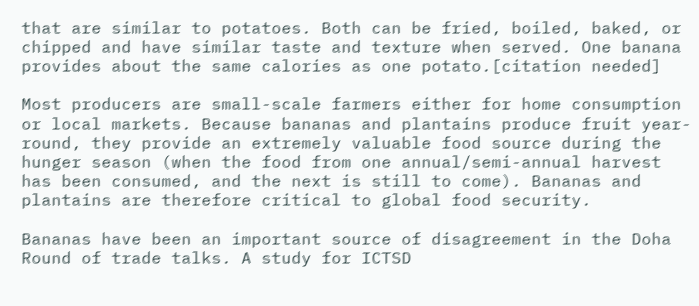that are similar to potatoes. Both can be fried, boiled, baked, or chipped and have similar taste and texture when served. One banana provides about the same calories as one potato.[citation needed]

Most producers are small-scale farmers either for home consumption or local markets. Because bananas and plantains produce fruit year-round, they provide an extremely valuable food source during the hunger season (when the food from one annual/semi-annual harvest has been consumed, and the next is still to come). Bananas and plantains are therefore critical to global food security.

Bananas have been an important source of disagreement in the Doha Round of trade talks. A study for ICTSD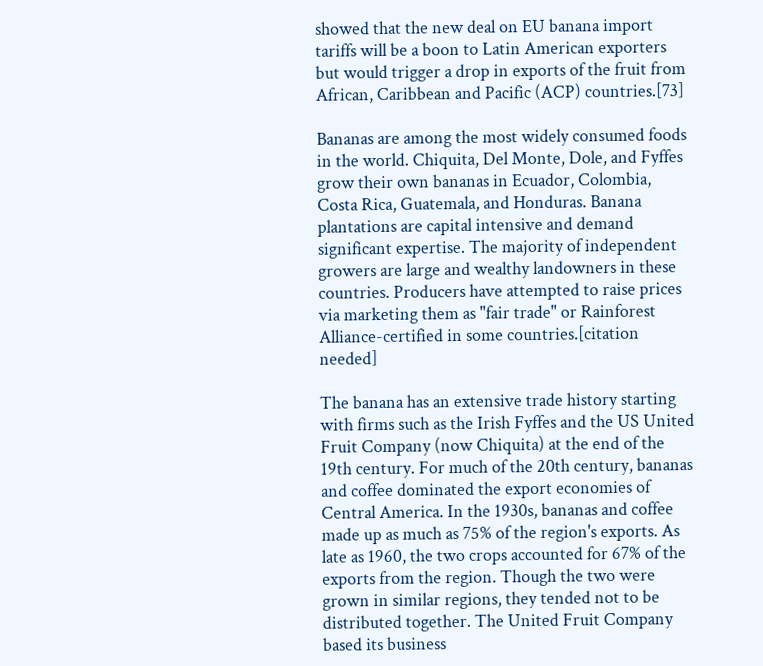showed that the new deal on EU banana import tariffs will be a boon to Latin American exporters but would trigger a drop in exports of the fruit from African, Caribbean and Pacific (ACP) countries.[73]

Bananas are among the most widely consumed foods in the world. Chiquita, Del Monte, Dole, and Fyffes grow their own bananas in Ecuador, Colombia, Costa Rica, Guatemala, and Honduras. Banana plantations are capital intensive and demand significant expertise. The majority of independent growers are large and wealthy landowners in these countries. Producers have attempted to raise prices via marketing them as "fair trade" or Rainforest Alliance-certified in some countries.[citation needed]

The banana has an extensive trade history starting with firms such as the Irish Fyffes and the US United Fruit Company (now Chiquita) at the end of the 19th century. For much of the 20th century, bananas and coffee dominated the export economies of Central America. In the 1930s, bananas and coffee made up as much as 75% of the region's exports. As late as 1960, the two crops accounted for 67% of the exports from the region. Though the two were grown in similar regions, they tended not to be distributed together. The United Fruit Company based its business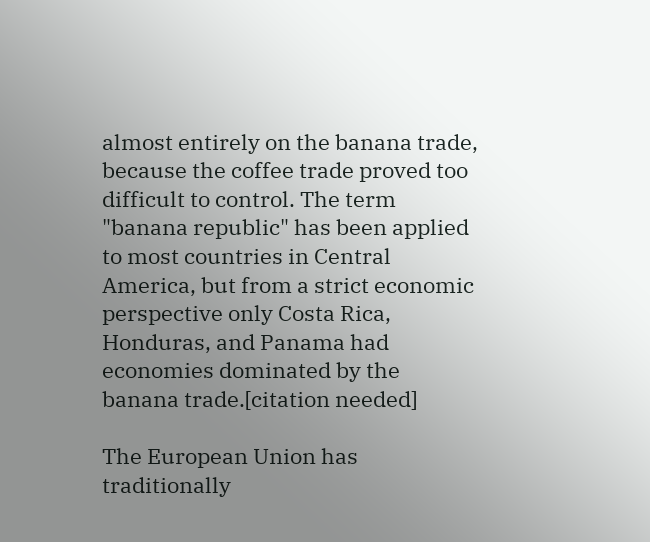almost entirely on the banana trade, because the coffee trade proved too difficult to control. The term "banana republic" has been applied to most countries in Central America, but from a strict economic perspective only Costa Rica, Honduras, and Panama had economies dominated by the banana trade.[citation needed]

The European Union has traditionally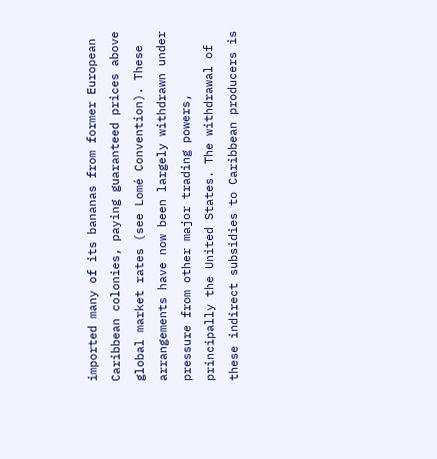imported many of its bananas from former European Caribbean colonies, paying guaranteed prices above global market rates (see Lomé Convention). These arrangements have now been largely withdrawn under pressure from other major trading powers, principally the United States. The withdrawal of these indirect subsidies to Caribbean producers is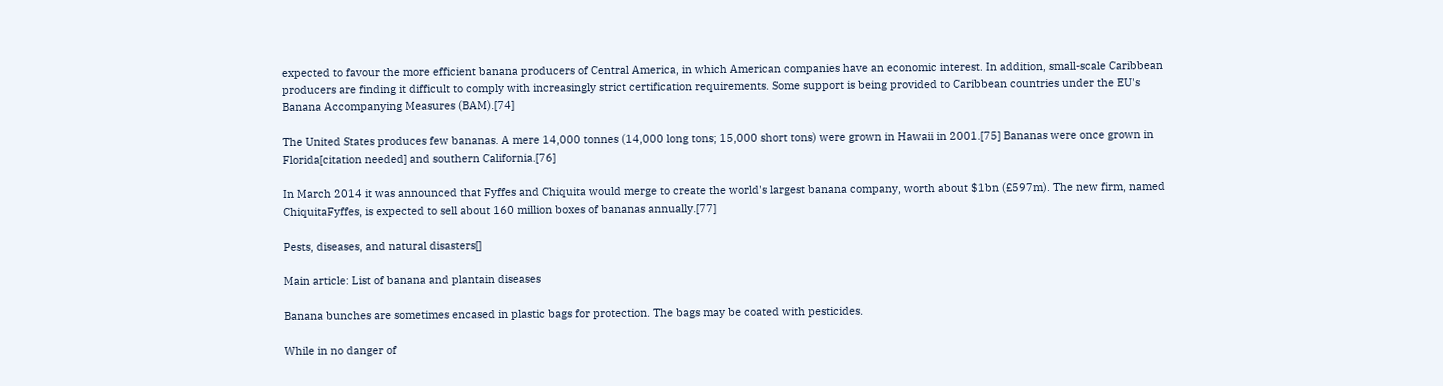expected to favour the more efficient banana producers of Central America, in which American companies have an economic interest. In addition, small-scale Caribbean producers are finding it difficult to comply with increasingly strict certification requirements. Some support is being provided to Caribbean countries under the EU's Banana Accompanying Measures (BAM).[74]

The United States produces few bananas. A mere 14,000 tonnes (14,000 long tons; 15,000 short tons) were grown in Hawaii in 2001.[75] Bananas were once grown in Florida[citation needed] and southern California.[76]

In March 2014 it was announced that Fyffes and Chiquita would merge to create the world's largest banana company, worth about $1bn (£597m). The new firm, named ChiquitaFyffes, is expected to sell about 160 million boxes of bananas annually.[77]

Pests, diseases, and natural disasters[]

Main article: List of banana and plantain diseases

Banana bunches are sometimes encased in plastic bags for protection. The bags may be coated with pesticides.

While in no danger of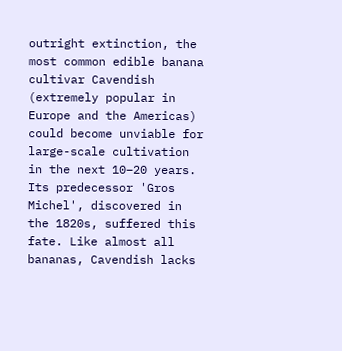outright extinction, the most common edible banana cultivar Cavendish (extremely popular in Europe and the Americas) could become unviable for large-scale cultivation in the next 10–20 years. Its predecessor 'Gros Michel', discovered in the 1820s, suffered this fate. Like almost all bananas, Cavendish lacks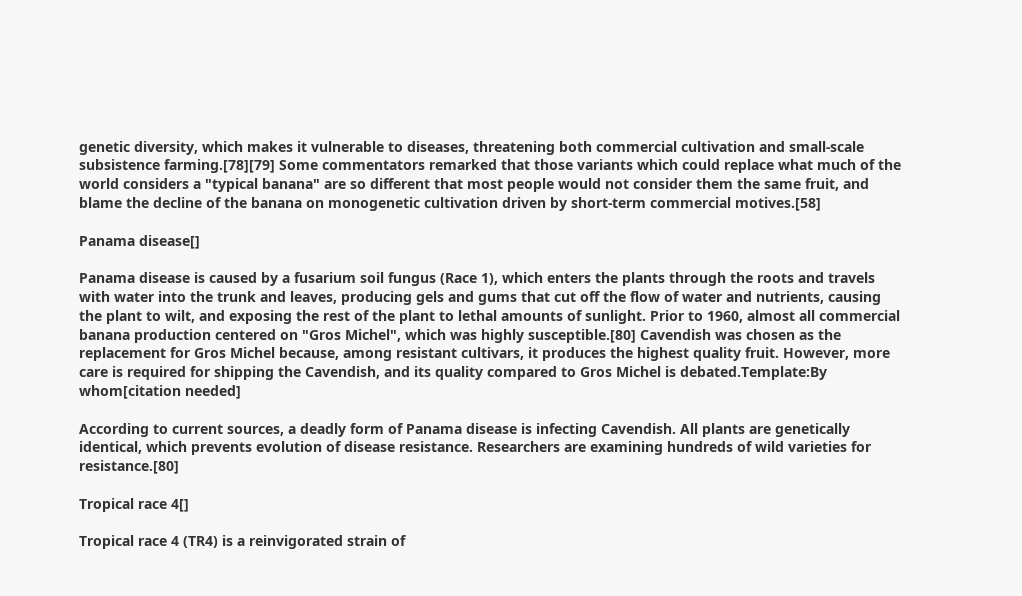genetic diversity, which makes it vulnerable to diseases, threatening both commercial cultivation and small-scale subsistence farming.[78][79] Some commentators remarked that those variants which could replace what much of the world considers a "typical banana" are so different that most people would not consider them the same fruit, and blame the decline of the banana on monogenetic cultivation driven by short-term commercial motives.[58]

Panama disease[]

Panama disease is caused by a fusarium soil fungus (Race 1), which enters the plants through the roots and travels with water into the trunk and leaves, producing gels and gums that cut off the flow of water and nutrients, causing the plant to wilt, and exposing the rest of the plant to lethal amounts of sunlight. Prior to 1960, almost all commercial banana production centered on "Gros Michel", which was highly susceptible.[80] Cavendish was chosen as the replacement for Gros Michel because, among resistant cultivars, it produces the highest quality fruit. However, more care is required for shipping the Cavendish, and its quality compared to Gros Michel is debated.Template:By whom[citation needed]

According to current sources, a deadly form of Panama disease is infecting Cavendish. All plants are genetically identical, which prevents evolution of disease resistance. Researchers are examining hundreds of wild varieties for resistance.[80]

Tropical race 4[]

Tropical race 4 (TR4) is a reinvigorated strain of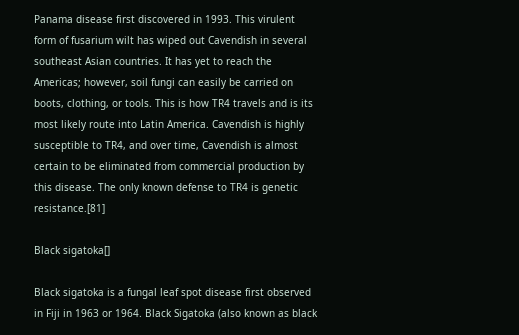Panama disease first discovered in 1993. This virulent form of fusarium wilt has wiped out Cavendish in several southeast Asian countries. It has yet to reach the Americas; however, soil fungi can easily be carried on boots, clothing, or tools. This is how TR4 travels and is its most likely route into Latin America. Cavendish is highly susceptible to TR4, and over time, Cavendish is almost certain to be eliminated from commercial production by this disease. The only known defense to TR4 is genetic resistance.[81]

Black sigatoka[]

Black sigatoka is a fungal leaf spot disease first observed in Fiji in 1963 or 1964. Black Sigatoka (also known as black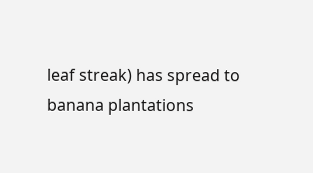leaf streak) has spread to banana plantations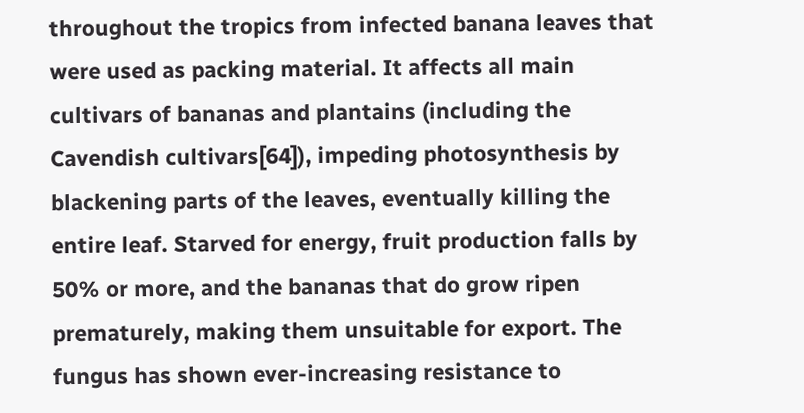throughout the tropics from infected banana leaves that were used as packing material. It affects all main cultivars of bananas and plantains (including the Cavendish cultivars[64]), impeding photosynthesis by blackening parts of the leaves, eventually killing the entire leaf. Starved for energy, fruit production falls by 50% or more, and the bananas that do grow ripen prematurely, making them unsuitable for export. The fungus has shown ever-increasing resistance to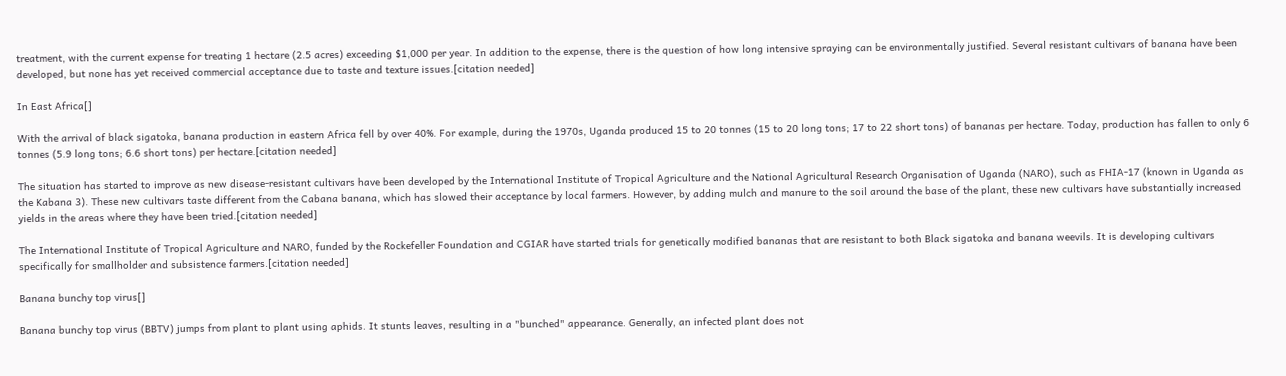treatment, with the current expense for treating 1 hectare (2.5 acres) exceeding $1,000 per year. In addition to the expense, there is the question of how long intensive spraying can be environmentally justified. Several resistant cultivars of banana have been developed, but none has yet received commercial acceptance due to taste and texture issues.[citation needed]

In East Africa[]

With the arrival of black sigatoka, banana production in eastern Africa fell by over 40%. For example, during the 1970s, Uganda produced 15 to 20 tonnes (15 to 20 long tons; 17 to 22 short tons) of bananas per hectare. Today, production has fallen to only 6 tonnes (5.9 long tons; 6.6 short tons) per hectare.[citation needed]

The situation has started to improve as new disease-resistant cultivars have been developed by the International Institute of Tropical Agriculture and the National Agricultural Research Organisation of Uganda (NARO), such as FHIA-17 (known in Uganda as the Kabana 3). These new cultivars taste different from the Cabana banana, which has slowed their acceptance by local farmers. However, by adding mulch and manure to the soil around the base of the plant, these new cultivars have substantially increased yields in the areas where they have been tried.[citation needed]

The International Institute of Tropical Agriculture and NARO, funded by the Rockefeller Foundation and CGIAR have started trials for genetically modified bananas that are resistant to both Black sigatoka and banana weevils. It is developing cultivars specifically for smallholder and subsistence farmers.[citation needed]

Banana bunchy top virus[]

Banana bunchy top virus (BBTV) jumps from plant to plant using aphids. It stunts leaves, resulting in a "bunched" appearance. Generally, an infected plant does not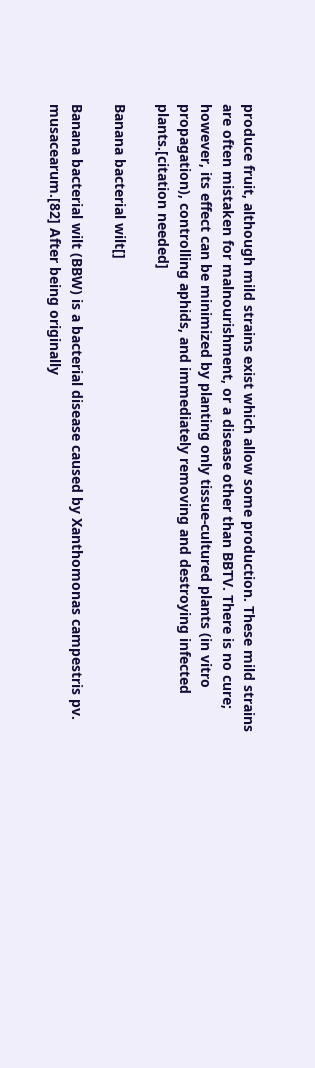produce fruit, although mild strains exist which allow some production. These mild strains are often mistaken for malnourishment, or a disease other than BBTV. There is no cure; however, its effect can be minimized by planting only tissue-cultured plants (in vitro propagation), controlling aphids, and immediately removing and destroying infected plants.[citation needed]

Banana bacterial wilt[]

Banana bacterial wilt (BBW) is a bacterial disease caused by Xanthomonas campestris pv. musacearum.[82] After being originally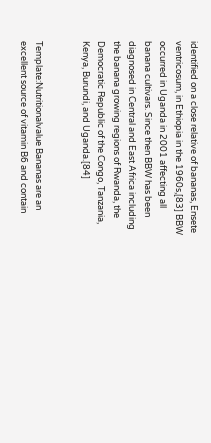identified on a close relative of bananas, Ensete ventricosum, in Ethiopia in the 1960s,[83] BBW occurred in Uganda in 2001 affecting all banana cultivars. Since then BBW has been diagnosed in Central and East Africa including the banana growing regions of Rwanda, the Democratic Republic of the Congo, Tanzania, Kenya, Burundi, and Uganda.[84]


Template:Nutritionalvalue Bananas are an excellent source of vitamin B6 and contain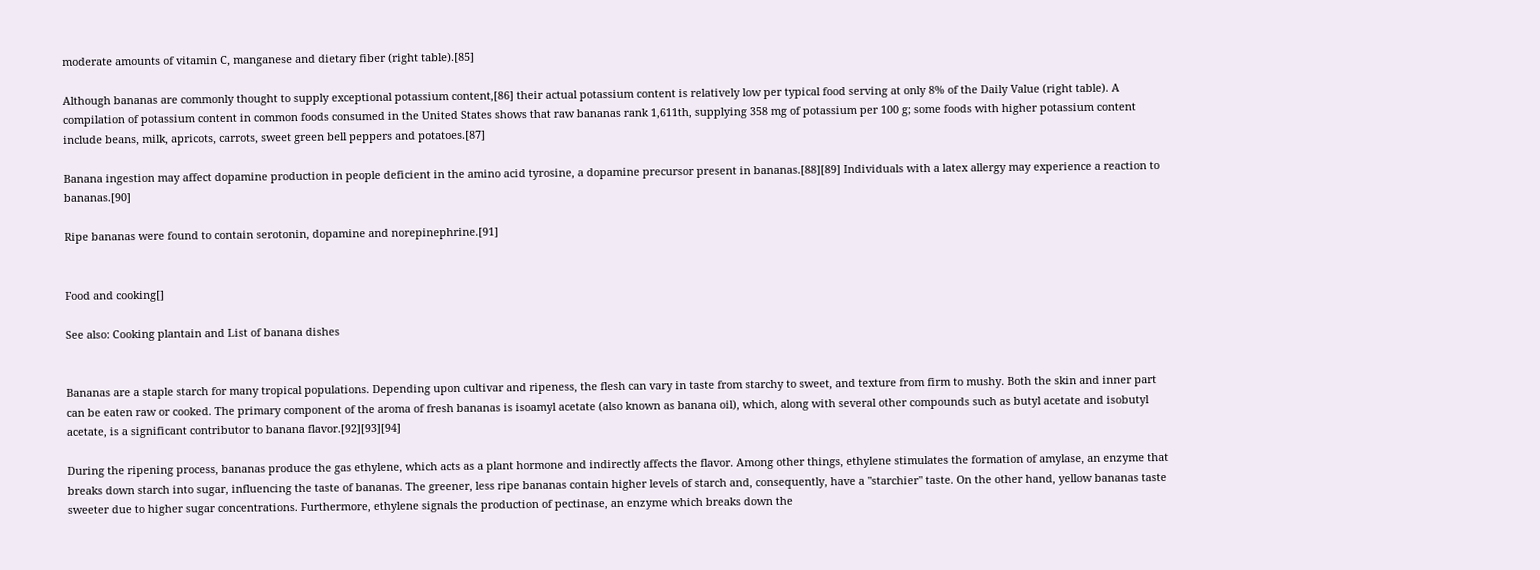moderate amounts of vitamin C, manganese and dietary fiber (right table).[85]

Although bananas are commonly thought to supply exceptional potassium content,[86] their actual potassium content is relatively low per typical food serving at only 8% of the Daily Value (right table). A compilation of potassium content in common foods consumed in the United States shows that raw bananas rank 1,611th, supplying 358 mg of potassium per 100 g; some foods with higher potassium content include beans, milk, apricots, carrots, sweet green bell peppers and potatoes.[87]

Banana ingestion may affect dopamine production in people deficient in the amino acid tyrosine, a dopamine precursor present in bananas.[88][89] Individuals with a latex allergy may experience a reaction to bananas.[90]

Ripe bananas were found to contain serotonin, dopamine and norepinephrine.[91]


Food and cooking[]

See also: Cooking plantain and List of banana dishes


Bananas are a staple starch for many tropical populations. Depending upon cultivar and ripeness, the flesh can vary in taste from starchy to sweet, and texture from firm to mushy. Both the skin and inner part can be eaten raw or cooked. The primary component of the aroma of fresh bananas is isoamyl acetate (also known as banana oil), which, along with several other compounds such as butyl acetate and isobutyl acetate, is a significant contributor to banana flavor.[92][93][94]

During the ripening process, bananas produce the gas ethylene, which acts as a plant hormone and indirectly affects the flavor. Among other things, ethylene stimulates the formation of amylase, an enzyme that breaks down starch into sugar, influencing the taste of bananas. The greener, less ripe bananas contain higher levels of starch and, consequently, have a "starchier" taste. On the other hand, yellow bananas taste sweeter due to higher sugar concentrations. Furthermore, ethylene signals the production of pectinase, an enzyme which breaks down the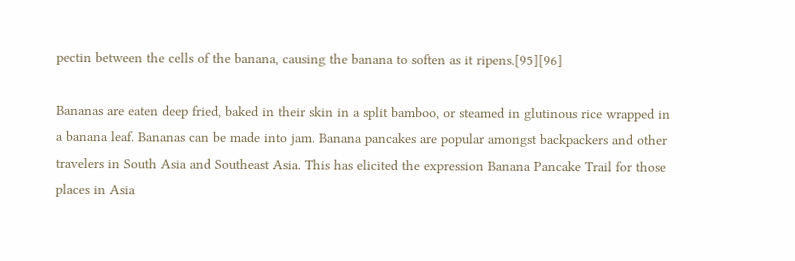pectin between the cells of the banana, causing the banana to soften as it ripens.[95][96]

Bananas are eaten deep fried, baked in their skin in a split bamboo, or steamed in glutinous rice wrapped in a banana leaf. Bananas can be made into jam. Banana pancakes are popular amongst backpackers and other travelers in South Asia and Southeast Asia. This has elicited the expression Banana Pancake Trail for those places in Asia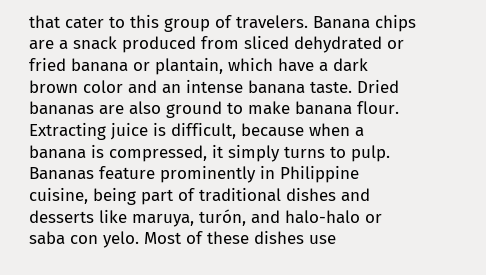that cater to this group of travelers. Banana chips are a snack produced from sliced dehydrated or fried banana or plantain, which have a dark brown color and an intense banana taste. Dried bananas are also ground to make banana flour. Extracting juice is difficult, because when a banana is compressed, it simply turns to pulp. Bananas feature prominently in Philippine cuisine, being part of traditional dishes and desserts like maruya, turón, and halo-halo or saba con yelo. Most of these dishes use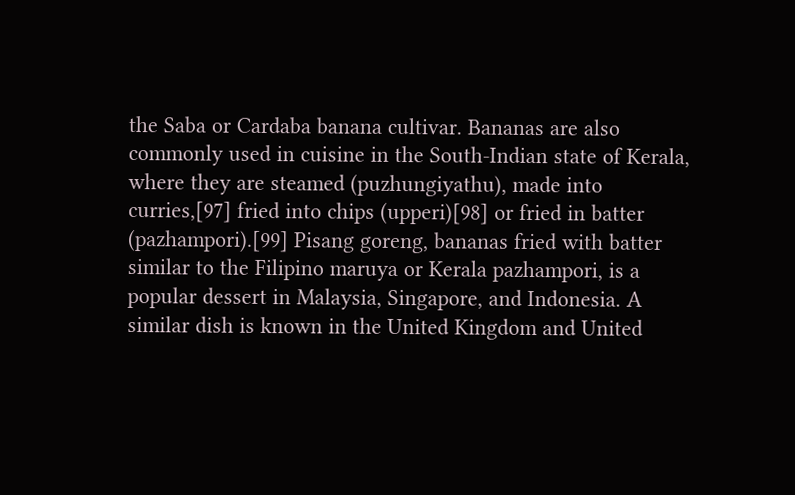the Saba or Cardaba banana cultivar. Bananas are also commonly used in cuisine in the South-Indian state of Kerala, where they are steamed (puzhungiyathu), made into curries,[97] fried into chips (upperi)[98] or fried in batter (pazhampori).[99] Pisang goreng, bananas fried with batter similar to the Filipino maruya or Kerala pazhampori, is a popular dessert in Malaysia, Singapore, and Indonesia. A similar dish is known in the United Kingdom and United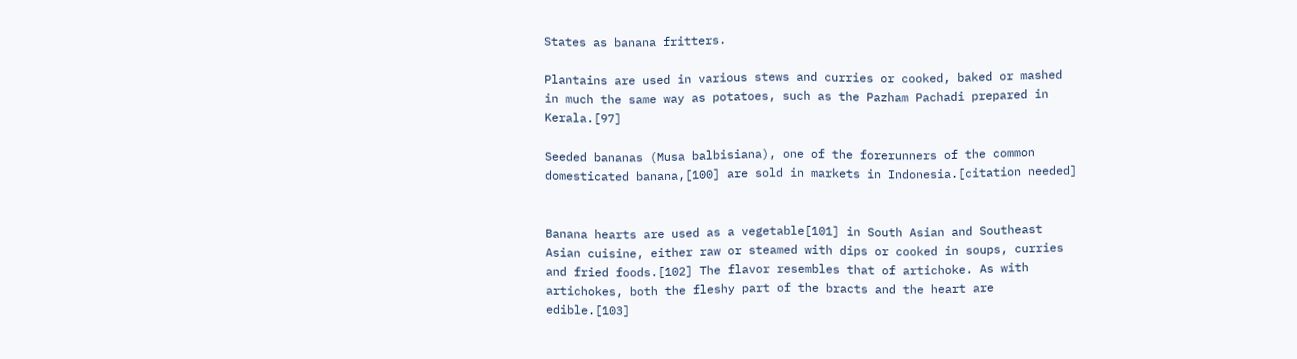States as banana fritters.

Plantains are used in various stews and curries or cooked, baked or mashed in much the same way as potatoes, such as the Pazham Pachadi prepared in Kerala.[97]

Seeded bananas (Musa balbisiana), one of the forerunners of the common domesticated banana,[100] are sold in markets in Indonesia.[citation needed]


Banana hearts are used as a vegetable[101] in South Asian and Southeast Asian cuisine, either raw or steamed with dips or cooked in soups, curries and fried foods.[102] The flavor resembles that of artichoke. As with artichokes, both the fleshy part of the bracts and the heart are edible.[103]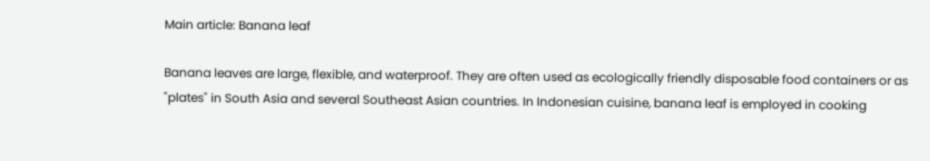Main article: Banana leaf

Banana leaves are large, flexible, and waterproof. They are often used as ecologically friendly disposable food containers or as "plates" in South Asia and several Southeast Asian countries. In Indonesian cuisine, banana leaf is employed in cooking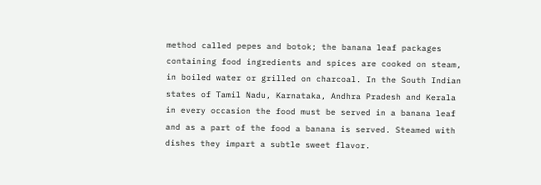method called pepes and botok; the banana leaf packages containing food ingredients and spices are cooked on steam, in boiled water or grilled on charcoal. In the South Indian states of Tamil Nadu, Karnataka, Andhra Pradesh and Kerala in every occasion the food must be served in a banana leaf and as a part of the food a banana is served. Steamed with dishes they impart a subtle sweet flavor.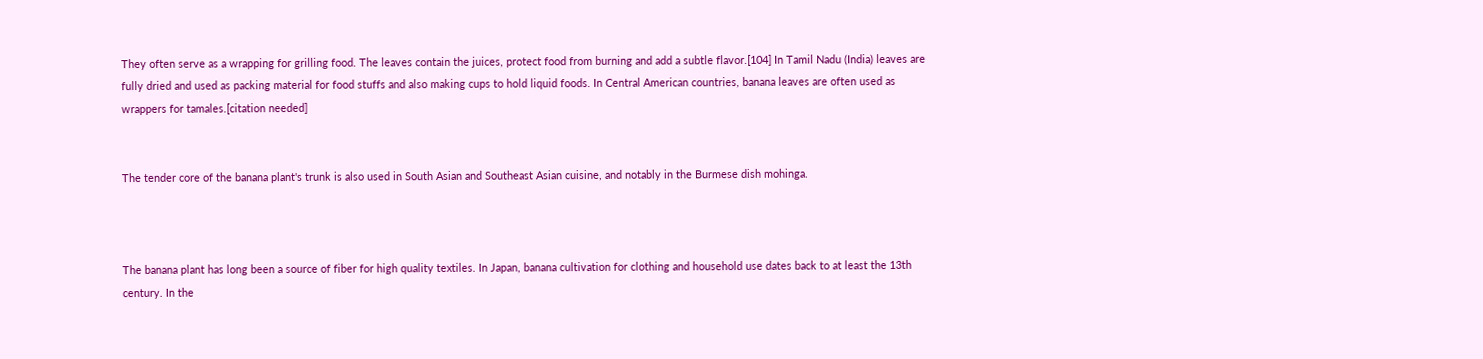They often serve as a wrapping for grilling food. The leaves contain the juices, protect food from burning and add a subtle flavor.[104] In Tamil Nadu (India) leaves are fully dried and used as packing material for food stuffs and also making cups to hold liquid foods. In Central American countries, banana leaves are often used as wrappers for tamales.[citation needed]


The tender core of the banana plant's trunk is also used in South Asian and Southeast Asian cuisine, and notably in the Burmese dish mohinga.



The banana plant has long been a source of fiber for high quality textiles. In Japan, banana cultivation for clothing and household use dates back to at least the 13th century. In the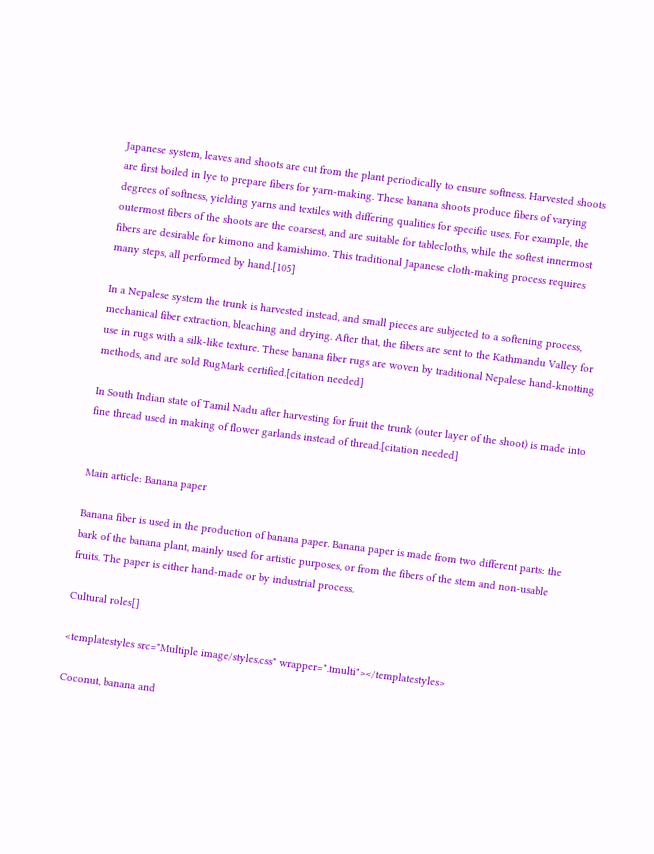Japanese system, leaves and shoots are cut from the plant periodically to ensure softness. Harvested shoots are first boiled in lye to prepare fibers for yarn-making. These banana shoots produce fibers of varying degrees of softness, yielding yarns and textiles with differing qualities for specific uses. For example, the outermost fibers of the shoots are the coarsest, and are suitable for tablecloths, while the softest innermost fibers are desirable for kimono and kamishimo. This traditional Japanese cloth-making process requires many steps, all performed by hand.[105]

In a Nepalese system the trunk is harvested instead, and small pieces are subjected to a softening process, mechanical fiber extraction, bleaching and drying. After that, the fibers are sent to the Kathmandu Valley for use in rugs with a silk-like texture. These banana fiber rugs are woven by traditional Nepalese hand-knotting methods, and are sold RugMark certified.[citation needed]

In South Indian state of Tamil Nadu after harvesting for fruit the trunk (outer layer of the shoot) is made into fine thread used in making of flower garlands instead of thread.[citation needed]


Main article: Banana paper

Banana fiber is used in the production of banana paper. Banana paper is made from two different parts: the bark of the banana plant, mainly used for artistic purposes, or from the fibers of the stem and non-usable fruits. The paper is either hand-made or by industrial process.

Cultural roles[]

<templatestyles src="Multiple image/styles.css" wrapper=".tmulti"></templatestyles>

Coconut, banana and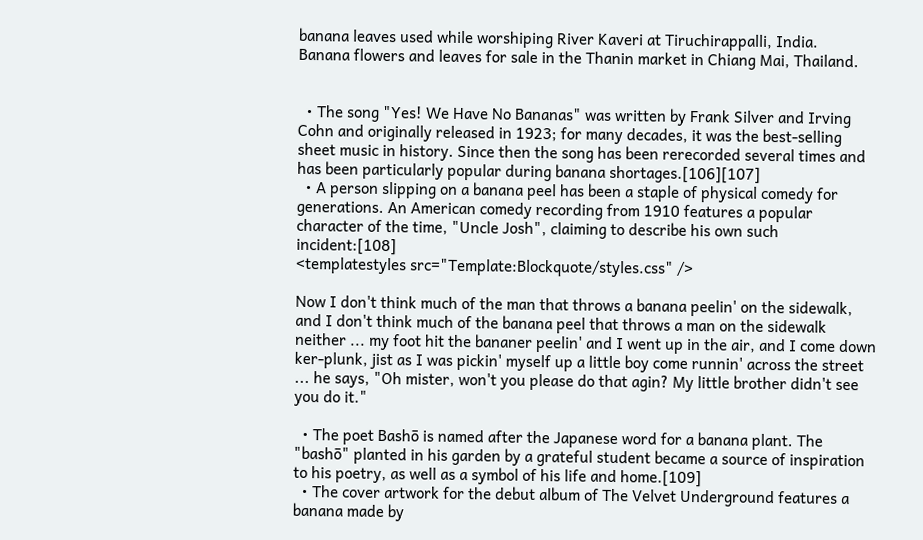banana leaves used while worshiping River Kaveri at Tiruchirappalli, India.
Banana flowers and leaves for sale in the Thanin market in Chiang Mai, Thailand.


  • The song "Yes! We Have No Bananas" was written by Frank Silver and Irving Cohn and originally released in 1923; for many decades, it was the best-selling sheet music in history. Since then the song has been rerecorded several times and has been particularly popular during banana shortages.[106][107]
  • A person slipping on a banana peel has been a staple of physical comedy for generations. An American comedy recording from 1910 features a popular character of the time, "Uncle Josh", claiming to describe his own such incident:[108]
<templatestyles src="Template:Blockquote/styles.css" />

Now I don't think much of the man that throws a banana peelin' on the sidewalk, and I don't think much of the banana peel that throws a man on the sidewalk neither ... my foot hit the bananer peelin' and I went up in the air, and I come down ker-plunk, jist as I was pickin' myself up a little boy come runnin' across the street ... he says, "Oh mister, won't you please do that agin? My little brother didn't see you do it."

  • The poet Bashō is named after the Japanese word for a banana plant. The "bashō" planted in his garden by a grateful student became a source of inspiration to his poetry, as well as a symbol of his life and home.[109]
  • The cover artwork for the debut album of The Velvet Underground features a banana made by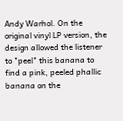Andy Warhol. On the original vinyl LP version, the design allowed the listener to "peel" this banana to find a pink, peeled phallic banana on the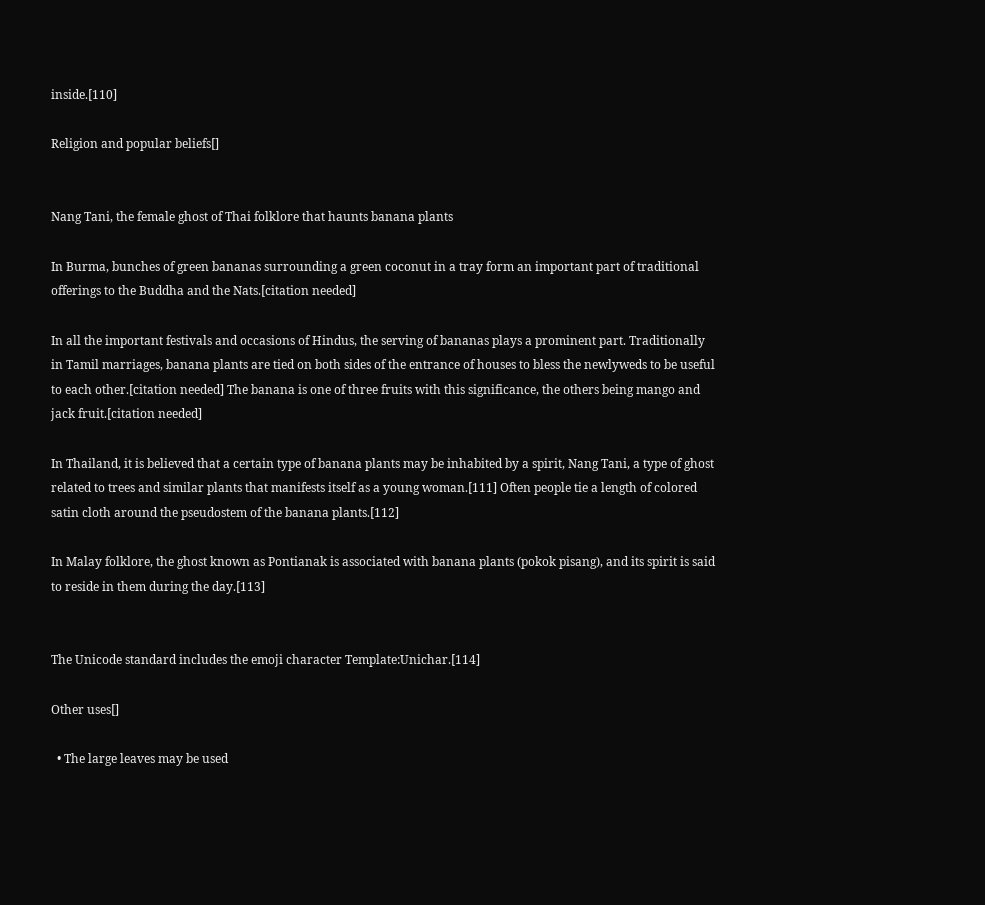inside.[110]

Religion and popular beliefs[]


Nang Tani, the female ghost of Thai folklore that haunts banana plants

In Burma, bunches of green bananas surrounding a green coconut in a tray form an important part of traditional offerings to the Buddha and the Nats.[citation needed]

In all the important festivals and occasions of Hindus, the serving of bananas plays a prominent part. Traditionally in Tamil marriages, banana plants are tied on both sides of the entrance of houses to bless the newlyweds to be useful to each other.[citation needed] The banana is one of three fruits with this significance, the others being mango and jack fruit.[citation needed]

In Thailand, it is believed that a certain type of banana plants may be inhabited by a spirit, Nang Tani, a type of ghost related to trees and similar plants that manifests itself as a young woman.[111] Often people tie a length of colored satin cloth around the pseudostem of the banana plants.[112]

In Malay folklore, the ghost known as Pontianak is associated with banana plants (pokok pisang), and its spirit is said to reside in them during the day.[113]


The Unicode standard includes the emoji character Template:Unichar.[114]

Other uses[]

  • The large leaves may be used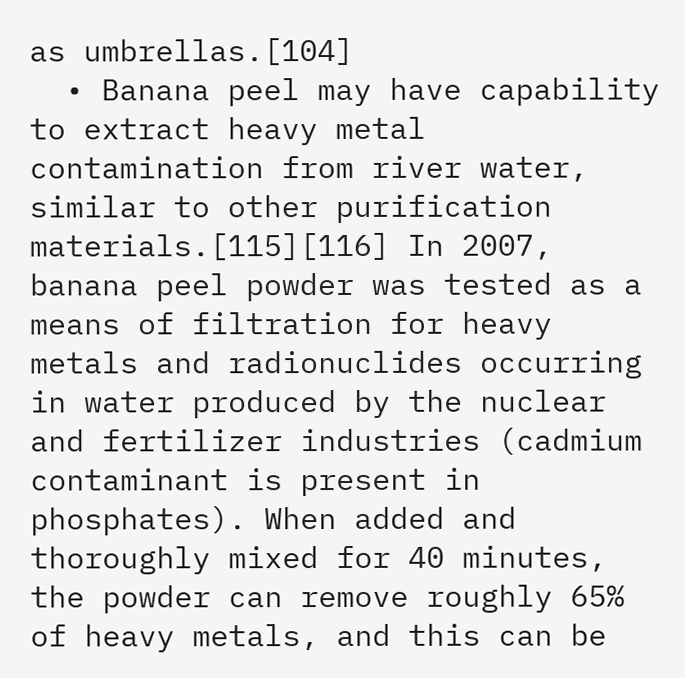as umbrellas.[104]
  • Banana peel may have capability to extract heavy metal contamination from river water, similar to other purification materials.[115][116] In 2007, banana peel powder was tested as a means of filtration for heavy metals and radionuclides occurring in water produced by the nuclear and fertilizer industries (cadmium contaminant is present in phosphates). When added and thoroughly mixed for 40 minutes, the powder can remove roughly 65% of heavy metals, and this can be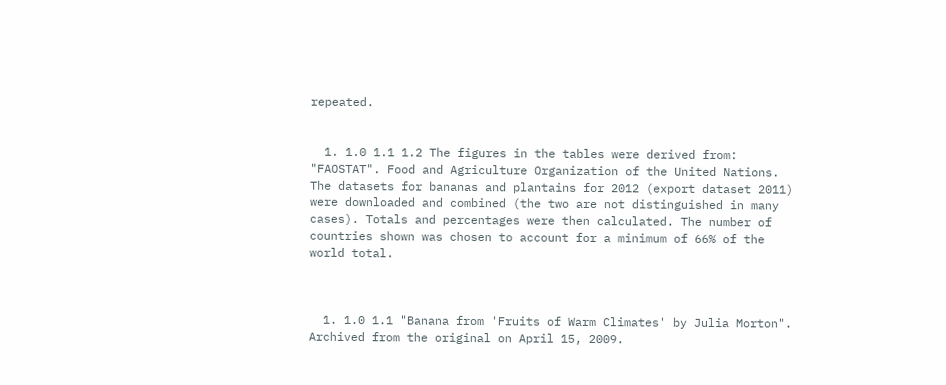repeated.


  1. 1.0 1.1 1.2 The figures in the tables were derived from: "FAOSTAT". Food and Agriculture Organization of the United Nations. The datasets for bananas and plantains for 2012 (export dataset 2011) were downloaded and combined (the two are not distinguished in many cases). Totals and percentages were then calculated. The number of countries shown was chosen to account for a minimum of 66% of the world total.



  1. 1.0 1.1 "Banana from 'Fruits of Warm Climates' by Julia Morton". Archived from the original on April 15, 2009.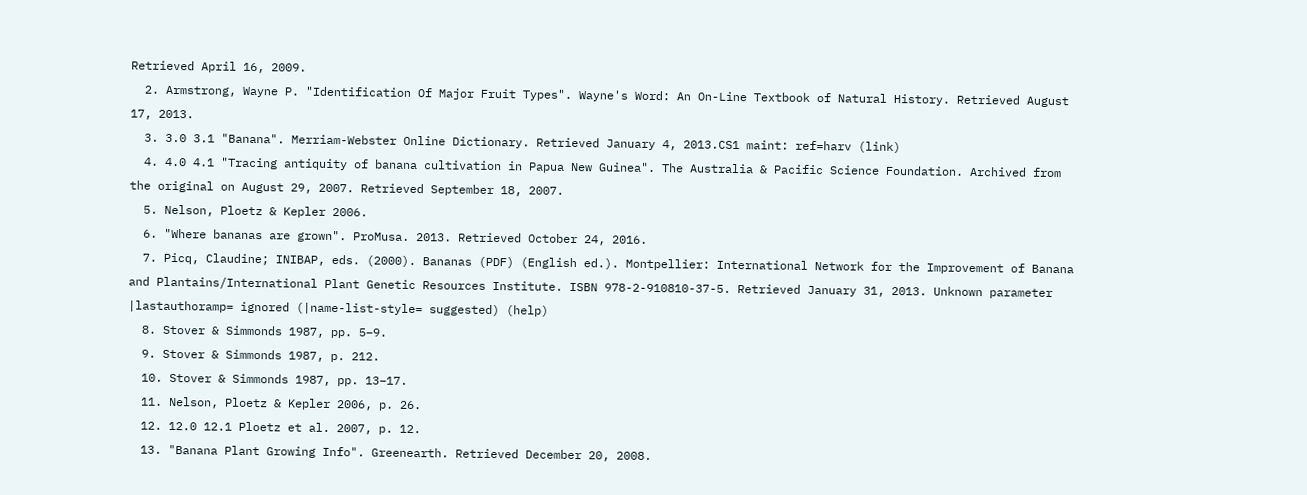Retrieved April 16, 2009.
  2. Armstrong, Wayne P. "Identification Of Major Fruit Types". Wayne's Word: An On-Line Textbook of Natural History. Retrieved August 17, 2013.
  3. 3.0 3.1 "Banana". Merriam-Webster Online Dictionary. Retrieved January 4, 2013.CS1 maint: ref=harv (link)
  4. 4.0 4.1 "Tracing antiquity of banana cultivation in Papua New Guinea". The Australia & Pacific Science Foundation. Archived from the original on August 29, 2007. Retrieved September 18, 2007.
  5. Nelson, Ploetz & Kepler 2006.
  6. "Where bananas are grown". ProMusa. 2013. Retrieved October 24, 2016.
  7. Picq, Claudine; INIBAP, eds. (2000). Bananas (PDF) (English ed.). Montpellier: International Network for the Improvement of Banana and Plantains/International Plant Genetic Resources Institute. ISBN 978-2-910810-37-5. Retrieved January 31, 2013. Unknown parameter |lastauthoramp= ignored (|name-list-style= suggested) (help)
  8. Stover & Simmonds 1987, pp. 5–9.
  9. Stover & Simmonds 1987, p. 212.
  10. Stover & Simmonds 1987, pp. 13–17.
  11. Nelson, Ploetz & Kepler 2006, p. 26.
  12. 12.0 12.1 Ploetz et al. 2007, p. 12.
  13. "Banana Plant Growing Info". Greenearth. Retrieved December 20, 2008.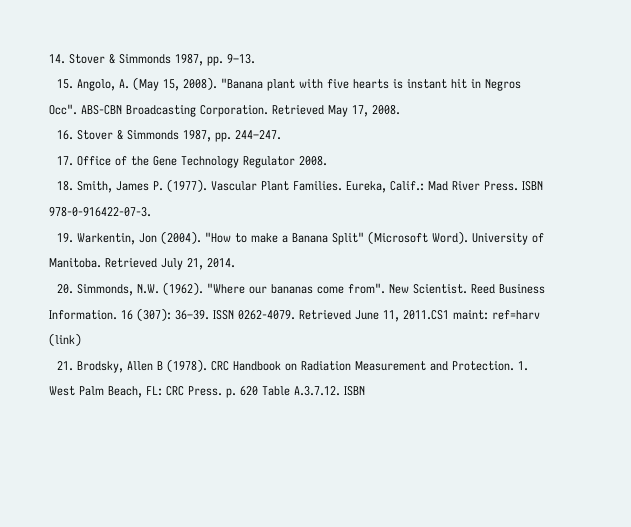14. Stover & Simmonds 1987, pp. 9–13.
  15. Angolo, A. (May 15, 2008). "Banana plant with five hearts is instant hit in Negros Occ". ABS-CBN Broadcasting Corporation. Retrieved May 17, 2008.
  16. Stover & Simmonds 1987, pp. 244–247.
  17. Office of the Gene Technology Regulator 2008.
  18. Smith, James P. (1977). Vascular Plant Families. Eureka, Calif.: Mad River Press. ISBN 978-0-916422-07-3.
  19. Warkentin, Jon (2004). "How to make a Banana Split" (Microsoft Word). University of Manitoba. Retrieved July 21, 2014.
  20. Simmonds, N.W. (1962). "Where our bananas come from". New Scientist. Reed Business Information. 16 (307): 36–39. ISSN 0262-4079. Retrieved June 11, 2011.CS1 maint: ref=harv (link)
  21. Brodsky, Allen B (1978). CRC Handbook on Radiation Measurement and Protection. 1. West Palm Beach, FL: CRC Press. p. 620 Table A.3.7.12. ISBN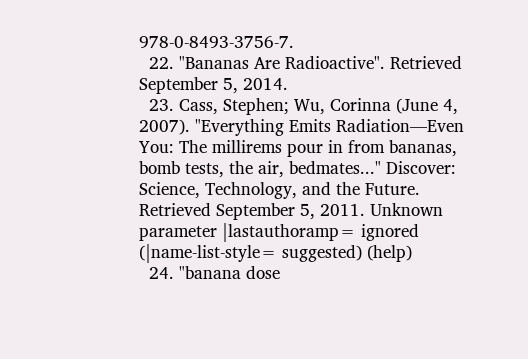978-0-8493-3756-7.
  22. "Bananas Are Radioactive". Retrieved September 5, 2014.
  23. Cass, Stephen; Wu, Corinna (June 4, 2007). "Everything Emits Radiation—Even You: The millirems pour in from bananas, bomb tests, the air, bedmates..." Discover: Science, Technology, and the Future. Retrieved September 5, 2011. Unknown parameter |lastauthoramp= ignored (|name-list-style= suggested) (help)
  24. "banana dose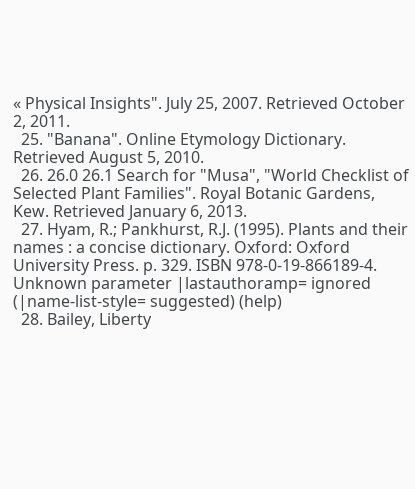« Physical Insights". July 25, 2007. Retrieved October 2, 2011.
  25. "Banana". Online Etymology Dictionary. Retrieved August 5, 2010.
  26. 26.0 26.1 Search for "Musa", "World Checklist of Selected Plant Families". Royal Botanic Gardens, Kew. Retrieved January 6, 2013.
  27. Hyam, R.; Pankhurst, R.J. (1995). Plants and their names : a concise dictionary. Oxford: Oxford University Press. p. 329. ISBN 978-0-19-866189-4. Unknown parameter |lastauthoramp= ignored (|name-list-style= suggested) (help)
  28. Bailey, Liberty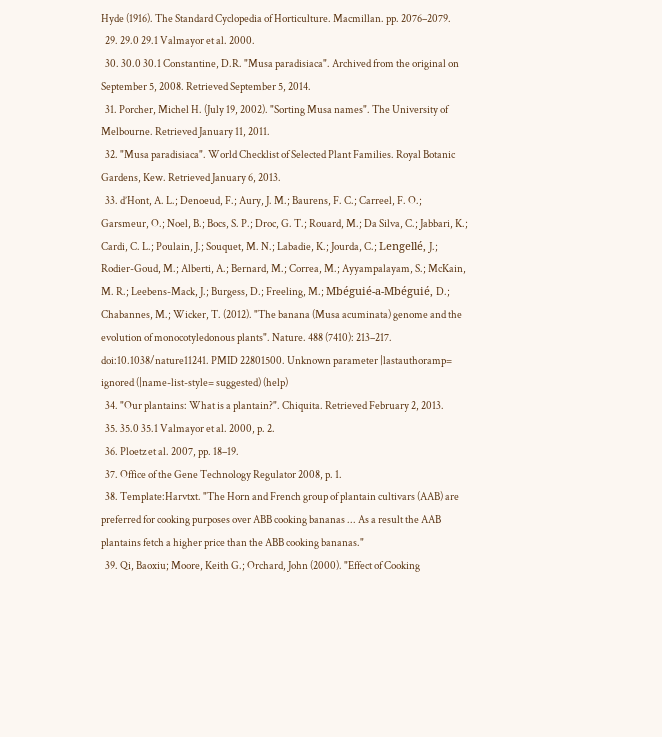Hyde (1916). The Standard Cyclopedia of Horticulture. Macmillan. pp. 2076–2079.
  29. 29.0 29.1 Valmayor et al. 2000.
  30. 30.0 30.1 Constantine, D.R. "Musa paradisiaca". Archived from the original on September 5, 2008. Retrieved September 5, 2014.
  31. Porcher, Michel H. (July 19, 2002). "Sorting Musa names". The University of Melbourne. Retrieved January 11, 2011.
  32. "Musa paradisiaca". World Checklist of Selected Plant Families. Royal Botanic Gardens, Kew. Retrieved January 6, 2013.
  33. d’Hont, A. L.; Denoeud, F.; Aury, J. M.; Baurens, F. C.; Carreel, F. O.; Garsmeur, O.; Noel, B.; Bocs, S. P.; Droc, G. T.; Rouard, M.; Da Silva, C.; Jabbari, K.; Cardi, C. L.; Poulain, J.; Souquet, M. N.; Labadie, K.; Jourda, C.; Lengellé, J.; Rodier-Goud, M.; Alberti, A.; Bernard, M.; Correa, M.; Ayyampalayam, S.; McKain, M. R.; Leebens-Mack, J.; Burgess, D.; Freeling, M.; Mbéguié-a-Mbéguié, D.; Chabannes, M.; Wicker, T. (2012). "The banana (Musa acuminata) genome and the evolution of monocotyledonous plants". Nature. 488 (7410): 213–217. doi:10.1038/nature11241. PMID 22801500. Unknown parameter |lastauthoramp= ignored (|name-list-style= suggested) (help)
  34. "Our plantains: What is a plantain?". Chiquita. Retrieved February 2, 2013.
  35. 35.0 35.1 Valmayor et al. 2000, p. 2.
  36. Ploetz et al. 2007, pp. 18–19.
  37. Office of the Gene Technology Regulator 2008, p. 1.
  38. Template:Harvtxt. "The Horn and French group of plantain cultivars (AAB) are preferred for cooking purposes over ABB cooking bananas ... As a result the AAB plantains fetch a higher price than the ABB cooking bananas."
  39. Qi, Baoxiu; Moore, Keith G.; Orchard, John (2000). "Effect of Cooking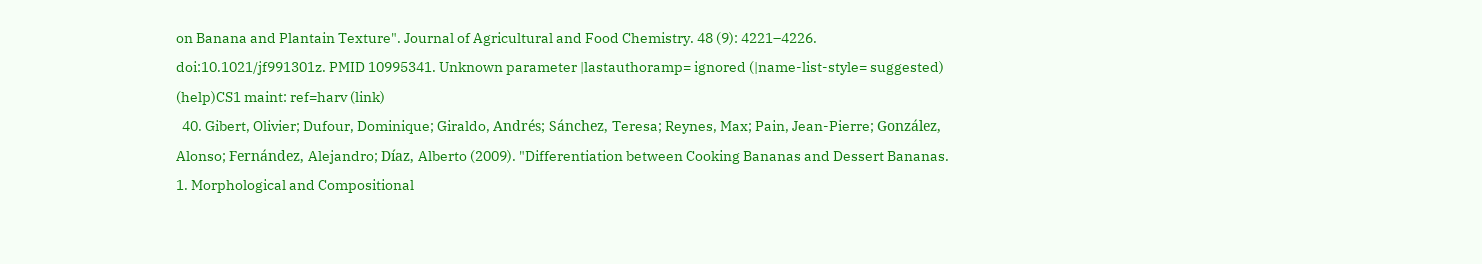on Banana and Plantain Texture". Journal of Agricultural and Food Chemistry. 48 (9): 4221–4226. doi:10.1021/jf991301z. PMID 10995341. Unknown parameter |lastauthoramp= ignored (|name-list-style= suggested) (help)CS1 maint: ref=harv (link)
  40. Gibert, Olivier; Dufour, Dominique; Giraldo, Andrés; Sánchez, Teresa; Reynes, Max; Pain, Jean-Pierre; González, Alonso; Fernández, Alejandro; Díaz, Alberto (2009). "Differentiation between Cooking Bananas and Dessert Bananas. 1. Morphological and Compositional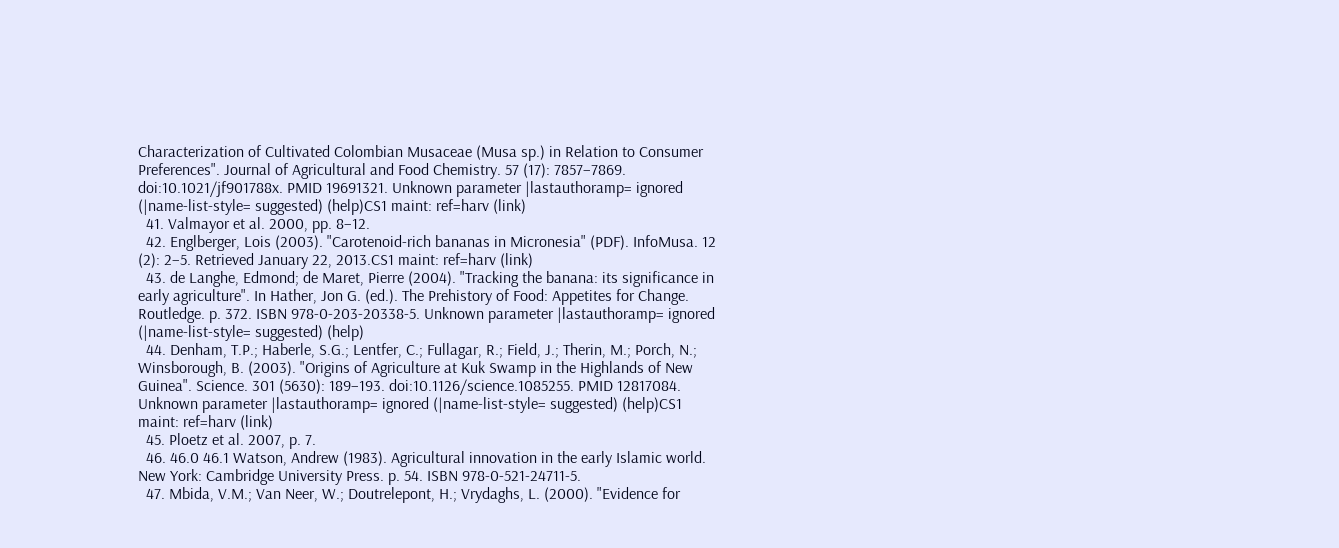Characterization of Cultivated Colombian Musaceae (Musa sp.) in Relation to Consumer Preferences". Journal of Agricultural and Food Chemistry. 57 (17): 7857–7869. doi:10.1021/jf901788x. PMID 19691321. Unknown parameter |lastauthoramp= ignored (|name-list-style= suggested) (help)CS1 maint: ref=harv (link)
  41. Valmayor et al. 2000, pp. 8–12.
  42. Englberger, Lois (2003). "Carotenoid-rich bananas in Micronesia" (PDF). InfoMusa. 12 (2): 2–5. Retrieved January 22, 2013.CS1 maint: ref=harv (link)
  43. de Langhe, Edmond; de Maret, Pierre (2004). "Tracking the banana: its significance in early agriculture". In Hather, Jon G. (ed.). The Prehistory of Food: Appetites for Change. Routledge. p. 372. ISBN 978-0-203-20338-5. Unknown parameter |lastauthoramp= ignored (|name-list-style= suggested) (help)
  44. Denham, T.P.; Haberle, S.G.; Lentfer, C.; Fullagar, R.; Field, J.; Therin, M.; Porch, N.; Winsborough, B. (2003). "Origins of Agriculture at Kuk Swamp in the Highlands of New Guinea". Science. 301 (5630): 189–193. doi:10.1126/science.1085255. PMID 12817084. Unknown parameter |lastauthoramp= ignored (|name-list-style= suggested) (help)CS1 maint: ref=harv (link)
  45. Ploetz et al. 2007, p. 7.
  46. 46.0 46.1 Watson, Andrew (1983). Agricultural innovation in the early Islamic world. New York: Cambridge University Press. p. 54. ISBN 978-0-521-24711-5.
  47. Mbida, V.M.; Van Neer, W.; Doutrelepont, H.; Vrydaghs, L. (2000). "Evidence for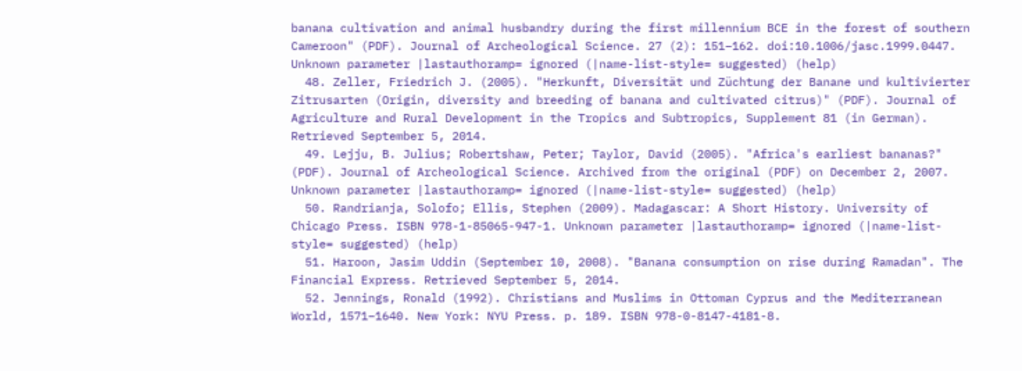banana cultivation and animal husbandry during the first millennium BCE in the forest of southern Cameroon" (PDF). Journal of Archeological Science. 27 (2): 151–162. doi:10.1006/jasc.1999.0447. Unknown parameter |lastauthoramp= ignored (|name-list-style= suggested) (help)
  48. Zeller, Friedrich J. (2005). "Herkunft, Diversität und Züchtung der Banane und kultivierter Zitrusarten (Origin, diversity and breeding of banana and cultivated citrus)" (PDF). Journal of Agriculture and Rural Development in the Tropics and Subtropics, Supplement 81 (in German). Retrieved September 5, 2014.
  49. Lejju, B. Julius; Robertshaw, Peter; Taylor, David (2005). "Africa's earliest bananas?" (PDF). Journal of Archeological Science. Archived from the original (PDF) on December 2, 2007. Unknown parameter |lastauthoramp= ignored (|name-list-style= suggested) (help)
  50. Randrianja, Solofo; Ellis, Stephen (2009). Madagascar: A Short History. University of Chicago Press. ISBN 978-1-85065-947-1. Unknown parameter |lastauthoramp= ignored (|name-list-style= suggested) (help)
  51. Haroon, Jasim Uddin (September 10, 2008). "Banana consumption on rise during Ramadan". The Financial Express. Retrieved September 5, 2014.
  52. Jennings, Ronald (1992). Christians and Muslims in Ottoman Cyprus and the Mediterranean World, 1571–1640. New York: NYU Press. p. 189. ISBN 978-0-8147-4181-8.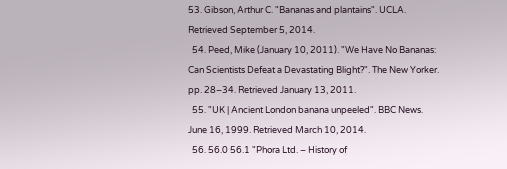53. Gibson, Arthur C. "Bananas and plantains". UCLA. Retrieved September 5, 2014.
  54. Peed, Mike (January 10, 2011). "We Have No Bananas: Can Scientists Defeat a Devastating Blight?". The New Yorker. pp. 28–34. Retrieved January 13, 2011.
  55. "UK | Ancient London banana unpeeled". BBC News. June 16, 1999. Retrieved March 10, 2014.
  56. 56.0 56.1 "Phora Ltd. – History of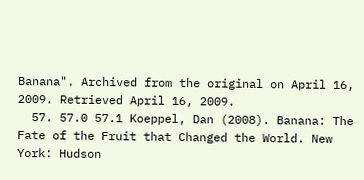Banana". Archived from the original on April 16, 2009. Retrieved April 16, 2009.
  57. 57.0 57.1 Koeppel, Dan (2008). Banana: The Fate of the Fruit that Changed the World. New York: Hudson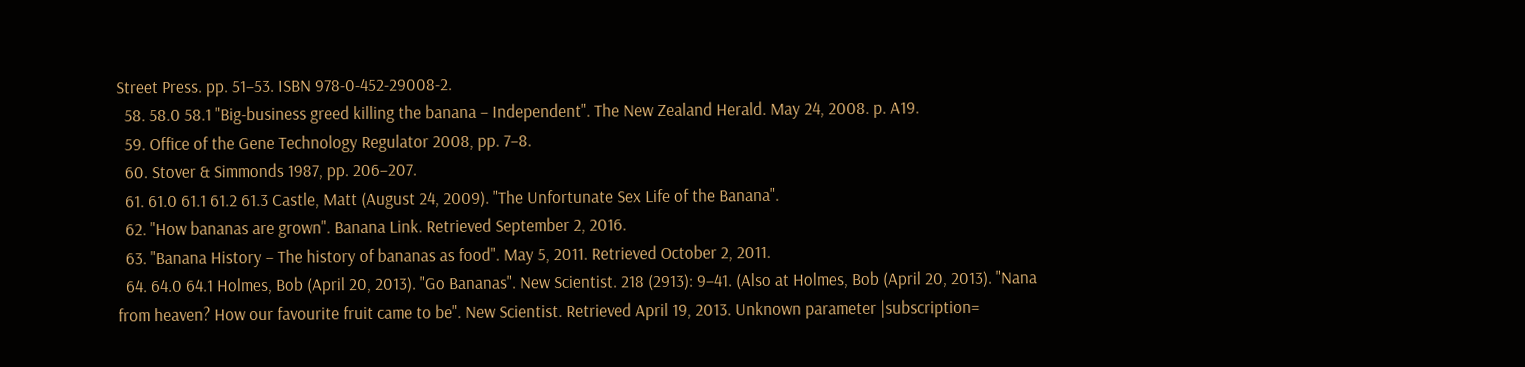Street Press. pp. 51–53. ISBN 978-0-452-29008-2.
  58. 58.0 58.1 "Big-business greed killing the banana – Independent". The New Zealand Herald. May 24, 2008. p. A19.
  59. Office of the Gene Technology Regulator 2008, pp. 7–8.
  60. Stover & Simmonds 1987, pp. 206–207.
  61. 61.0 61.1 61.2 61.3 Castle, Matt (August 24, 2009). "The Unfortunate Sex Life of the Banana".
  62. "How bananas are grown". Banana Link. Retrieved September 2, 2016.
  63. "Banana History – The history of bananas as food". May 5, 2011. Retrieved October 2, 2011.
  64. 64.0 64.1 Holmes, Bob (April 20, 2013). "Go Bananas". New Scientist. 218 (2913): 9–41. (Also at Holmes, Bob (April 20, 2013). "Nana from heaven? How our favourite fruit came to be". New Scientist. Retrieved April 19, 2013. Unknown parameter |subscription=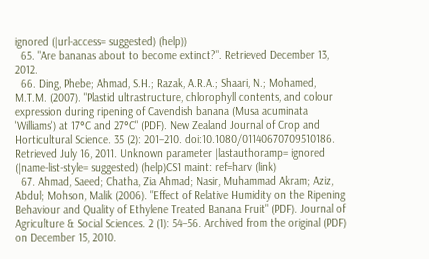ignored (|url-access= suggested) (help))
  65. "Are bananas about to become extinct?". Retrieved December 13, 2012.
  66. Ding, Phebe; Ahmad, S.H.; Razak, A.R.A.; Shaari, N.; Mohamed, M.T.M. (2007). "Plastid ultrastructure, chlorophyll contents, and colour expression during ripening of Cavendish banana (Musa acuminata 'Williams') at 17°C and 27°C" (PDF). New Zealand Journal of Crop and Horticultural Science. 35 (2): 201–210. doi:10.1080/01140670709510186. Retrieved July 16, 2011. Unknown parameter |lastauthoramp= ignored (|name-list-style= suggested) (help)CS1 maint: ref=harv (link)
  67. Ahmad, Saeed; Chatha, Zia Ahmad; Nasir, Muhammad Akram; Aziz, Abdul; Mohson, Malik (2006). "Effect of Relative Humidity on the Ripening Behaviour and Quality of Ethylene Treated Banana Fruit" (PDF). Journal of Agriculture & Social Sciences. 2 (1): 54–56. Archived from the original (PDF) on December 15, 2010.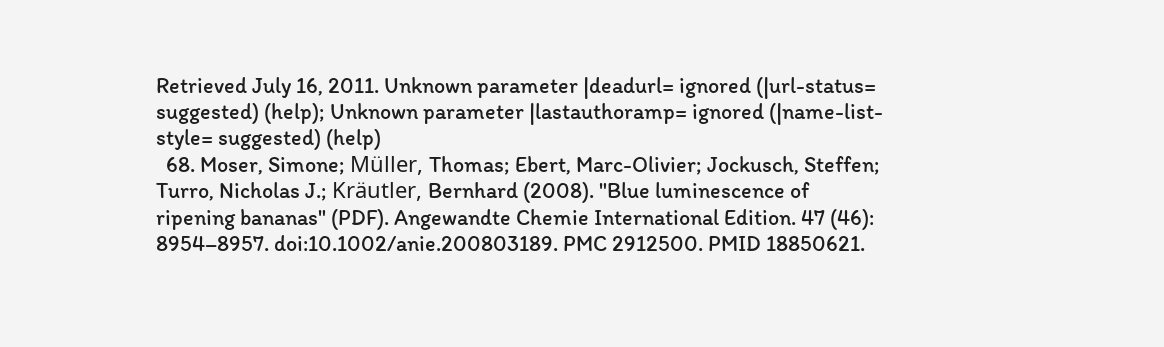Retrieved July 16, 2011. Unknown parameter |deadurl= ignored (|url-status= suggested) (help); Unknown parameter |lastauthoramp= ignored (|name-list-style= suggested) (help)
  68. Moser, Simone; Müller, Thomas; Ebert, Marc-Olivier; Jockusch, Steffen; Turro, Nicholas J.; Kräutler, Bernhard (2008). "Blue luminescence of ripening bananas" (PDF). Angewandte Chemie International Edition. 47 (46): 8954–8957. doi:10.1002/anie.200803189. PMC 2912500. PMID 18850621.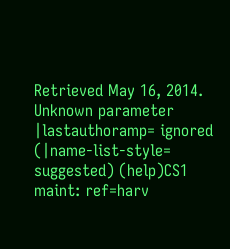Retrieved May 16, 2014. Unknown parameter |lastauthoramp= ignored (|name-list-style= suggested) (help)CS1 maint: ref=harv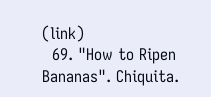(link)
  69. "How to Ripen Bananas". Chiquita.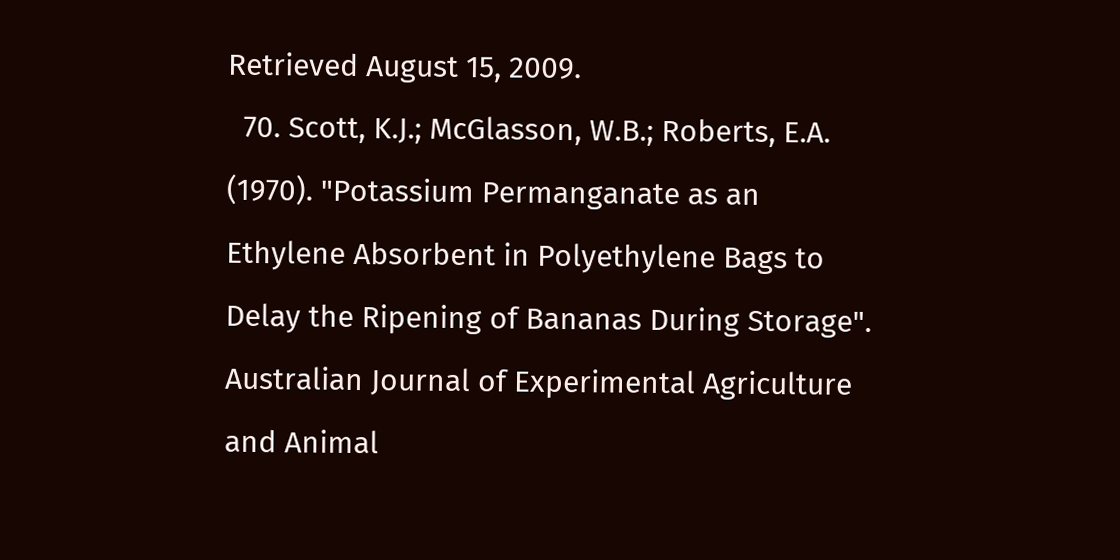Retrieved August 15, 2009.
  70. Scott, K.J.; McGlasson, W.B.; Roberts, E.A. (1970). "Potassium Permanganate as an Ethylene Absorbent in Polyethylene Bags to Delay the Ripening of Bananas During Storage". Australian Journal of Experimental Agriculture and Animal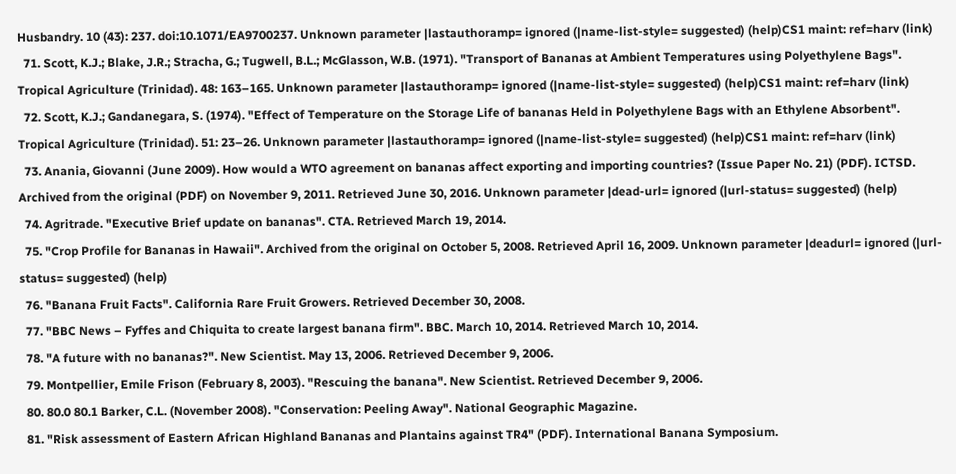Husbandry. 10 (43): 237. doi:10.1071/EA9700237. Unknown parameter |lastauthoramp= ignored (|name-list-style= suggested) (help)CS1 maint: ref=harv (link)
  71. Scott, K.J.; Blake, J.R.; Stracha, G.; Tugwell, B.L.; McGlasson, W.B. (1971). "Transport of Bananas at Ambient Temperatures using Polyethylene Bags". Tropical Agriculture (Trinidad). 48: 163–165. Unknown parameter |lastauthoramp= ignored (|name-list-style= suggested) (help)CS1 maint: ref=harv (link)
  72. Scott, K.J.; Gandanegara, S. (1974). "Effect of Temperature on the Storage Life of bananas Held in Polyethylene Bags with an Ethylene Absorbent". Tropical Agriculture (Trinidad). 51: 23–26. Unknown parameter |lastauthoramp= ignored (|name-list-style= suggested) (help)CS1 maint: ref=harv (link)
  73. Anania, Giovanni (June 2009). How would a WTO agreement on bananas affect exporting and importing countries? (Issue Paper No. 21) (PDF). ICTSD. Archived from the original (PDF) on November 9, 2011. Retrieved June 30, 2016. Unknown parameter |dead-url= ignored (|url-status= suggested) (help)
  74. Agritrade. "Executive Brief update on bananas". CTA. Retrieved March 19, 2014.
  75. "Crop Profile for Bananas in Hawaii". Archived from the original on October 5, 2008. Retrieved April 16, 2009. Unknown parameter |deadurl= ignored (|url-status= suggested) (help)
  76. "Banana Fruit Facts". California Rare Fruit Growers. Retrieved December 30, 2008.
  77. "BBC News – Fyffes and Chiquita to create largest banana firm". BBC. March 10, 2014. Retrieved March 10, 2014.
  78. "A future with no bananas?". New Scientist. May 13, 2006. Retrieved December 9, 2006.
  79. Montpellier, Emile Frison (February 8, 2003). "Rescuing the banana". New Scientist. Retrieved December 9, 2006.
  80. 80.0 80.1 Barker, C.L. (November 2008). "Conservation: Peeling Away". National Geographic Magazine.
  81. "Risk assessment of Eastern African Highland Bananas and Plantains against TR4" (PDF). International Banana Symposium.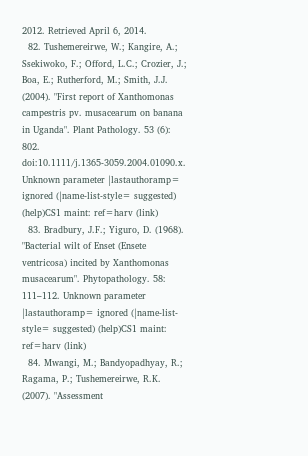2012. Retrieved April 6, 2014.
  82. Tushemereirwe, W.; Kangire, A.; Ssekiwoko, F.; Offord, L.C.; Crozier, J.; Boa, E.; Rutherford, M.; Smith, J.J. (2004). "First report of Xanthomonas campestris pv. musacearum on banana in Uganda". Plant Pathology. 53 (6): 802. doi:10.1111/j.1365-3059.2004.01090.x. Unknown parameter |lastauthoramp= ignored (|name-list-style= suggested) (help)CS1 maint: ref=harv (link)
  83. Bradbury, J.F.; Yiguro, D. (1968). "Bacterial wilt of Enset (Ensete ventricosa) incited by Xanthomonas musacearum". Phytopathology. 58: 111–112. Unknown parameter |lastauthoramp= ignored (|name-list-style= suggested) (help)CS1 maint: ref=harv (link)
  84. Mwangi, M.; Bandyopadhyay, R.; Ragama, P.; Tushemereirwe, R.K. (2007). "Assessment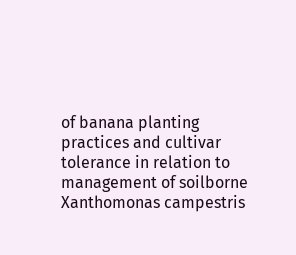of banana planting practices and cultivar tolerance in relation to management of soilborne Xanthomonas campestris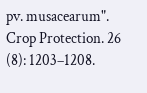pv. musacearum". Crop Protection. 26 (8): 1203–1208.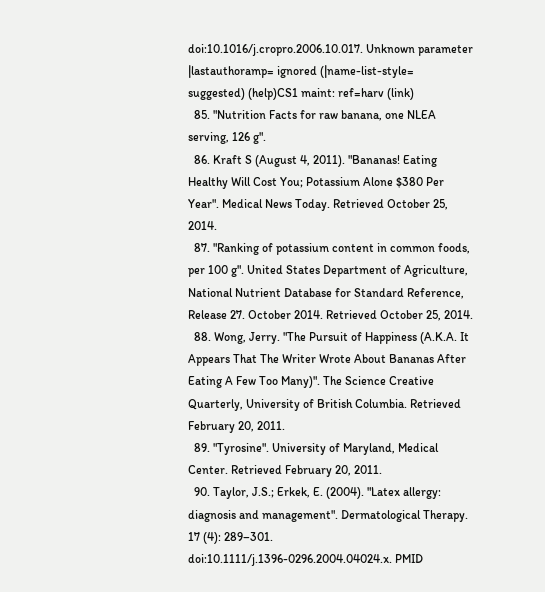doi:10.1016/j.cropro.2006.10.017. Unknown parameter |lastauthoramp= ignored (|name-list-style= suggested) (help)CS1 maint: ref=harv (link)
  85. "Nutrition Facts for raw banana, one NLEA serving, 126 g".
  86. Kraft S (August 4, 2011). "Bananas! Eating Healthy Will Cost You; Potassium Alone $380 Per Year". Medical News Today. Retrieved October 25, 2014.
  87. "Ranking of potassium content in common foods, per 100 g". United States Department of Agriculture, National Nutrient Database for Standard Reference, Release 27. October 2014. Retrieved October 25, 2014.
  88. Wong, Jerry. "The Pursuit of Happiness (A.K.A. It Appears That The Writer Wrote About Bananas After Eating A Few Too Many)". The Science Creative Quarterly, University of British Columbia. Retrieved February 20, 2011.
  89. "Tyrosine". University of Maryland, Medical Center. Retrieved February 20, 2011.
  90. Taylor, J.S.; Erkek, E. (2004). "Latex allergy: diagnosis and management". Dermatological Therapy. 17 (4): 289–301. doi:10.1111/j.1396-0296.2004.04024.x. PMID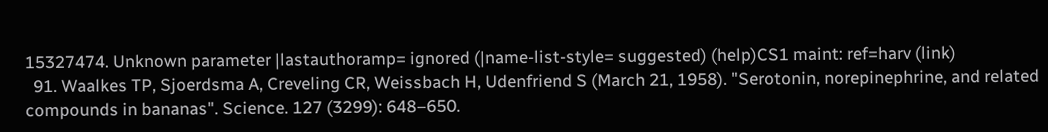15327474. Unknown parameter |lastauthoramp= ignored (|name-list-style= suggested) (help)CS1 maint: ref=harv (link)
  91. Waalkes TP, Sjoerdsma A, Creveling CR, Weissbach H, Udenfriend S (March 21, 1958). "Serotonin, norepinephrine, and related compounds in bananas". Science. 127 (3299): 648–650.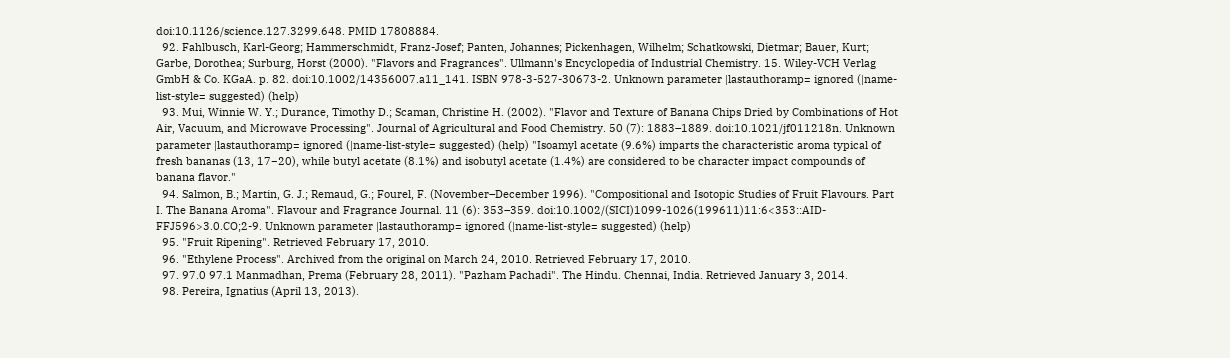doi:10.1126/science.127.3299.648. PMID 17808884.
  92. Fahlbusch, Karl-Georg; Hammerschmidt, Franz-Josef; Panten, Johannes; Pickenhagen, Wilhelm; Schatkowski, Dietmar; Bauer, Kurt; Garbe, Dorothea; Surburg, Horst (2000). "Flavors and Fragrances". Ullmann's Encyclopedia of Industrial Chemistry. 15. Wiley-VCH Verlag GmbH & Co. KGaA. p. 82. doi:10.1002/14356007.a11_141. ISBN 978-3-527-30673-2. Unknown parameter |lastauthoramp= ignored (|name-list-style= suggested) (help)
  93. Mui, Winnie W. Y.; Durance, Timothy D.; Scaman, Christine H. (2002). "Flavor and Texture of Banana Chips Dried by Combinations of Hot Air, Vacuum, and Microwave Processing". Journal of Agricultural and Food Chemistry. 50 (7): 1883–1889. doi:10.1021/jf011218n. Unknown parameter |lastauthoramp= ignored (|name-list-style= suggested) (help) "Isoamyl acetate (9.6%) imparts the characteristic aroma typical of fresh bananas (13, 17−20), while butyl acetate (8.1%) and isobutyl acetate (1.4%) are considered to be character impact compounds of banana flavor."
  94. Salmon, B.; Martin, G. J.; Remaud, G.; Fourel, F. (November–December 1996). "Compositional and Isotopic Studies of Fruit Flavours. Part I. The Banana Aroma". Flavour and Fragrance Journal. 11 (6): 353–359. doi:10.1002/(SICI)1099-1026(199611)11:6<353::AID-FFJ596>3.0.CO;2-9. Unknown parameter |lastauthoramp= ignored (|name-list-style= suggested) (help)
  95. "Fruit Ripening". Retrieved February 17, 2010.
  96. "Ethylene Process". Archived from the original on March 24, 2010. Retrieved February 17, 2010.
  97. 97.0 97.1 Manmadhan, Prema (February 28, 2011). "Pazham Pachadi". The Hindu. Chennai, India. Retrieved January 3, 2014.
  98. Pereira, Ignatius (April 13, 2013).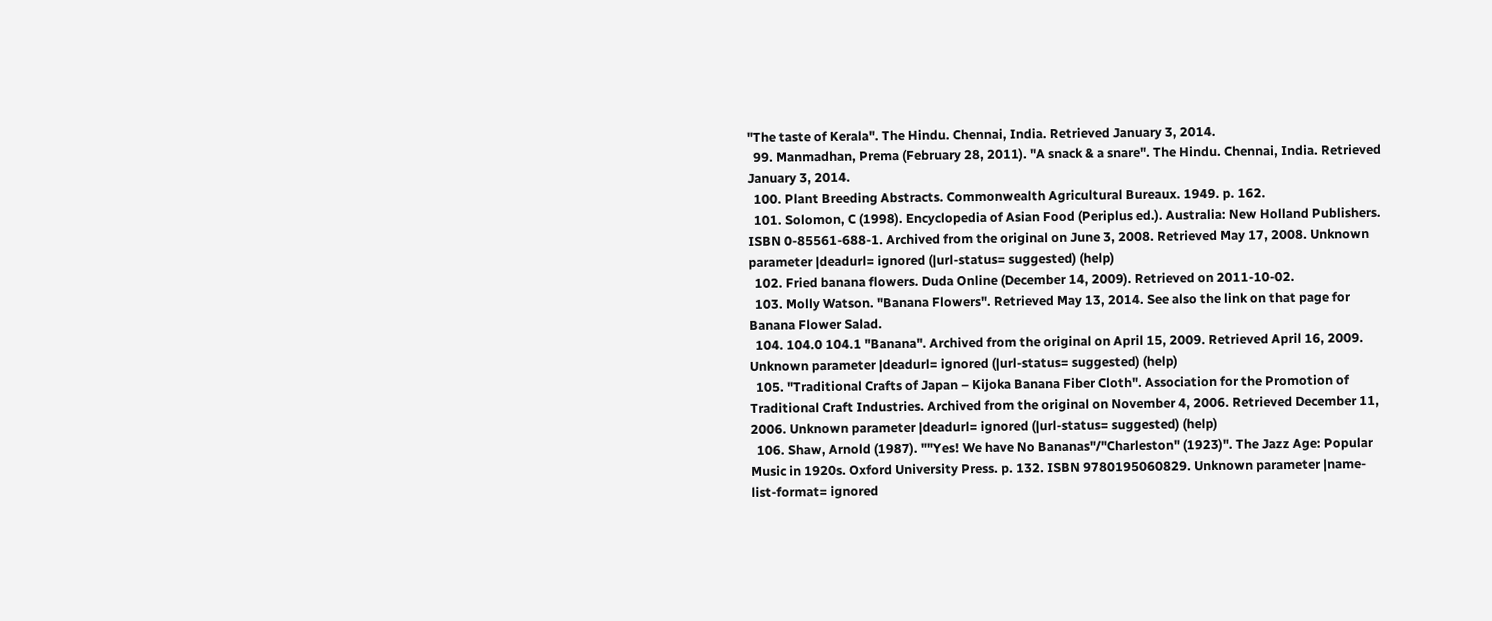"The taste of Kerala". The Hindu. Chennai, India. Retrieved January 3, 2014.
  99. Manmadhan, Prema (February 28, 2011). "A snack & a snare". The Hindu. Chennai, India. Retrieved January 3, 2014.
  100. Plant Breeding Abstracts. Commonwealth Agricultural Bureaux. 1949. p. 162.
  101. Solomon, C (1998). Encyclopedia of Asian Food (Periplus ed.). Australia: New Holland Publishers. ISBN 0-85561-688-1. Archived from the original on June 3, 2008. Retrieved May 17, 2008. Unknown parameter |deadurl= ignored (|url-status= suggested) (help)
  102. Fried banana flowers. Duda Online (December 14, 2009). Retrieved on 2011-10-02.
  103. Molly Watson. "Banana Flowers". Retrieved May 13, 2014. See also the link on that page for Banana Flower Salad.
  104. 104.0 104.1 "Banana". Archived from the original on April 15, 2009. Retrieved April 16, 2009. Unknown parameter |deadurl= ignored (|url-status= suggested) (help)
  105. "Traditional Crafts of Japan – Kijoka Banana Fiber Cloth". Association for the Promotion of Traditional Craft Industries. Archived from the original on November 4, 2006. Retrieved December 11, 2006. Unknown parameter |deadurl= ignored (|url-status= suggested) (help)
  106. Shaw, Arnold (1987). ""Yes! We have No Bananas"/"Charleston" (1923)". The Jazz Age: Popular Music in 1920s. Oxford University Press. p. 132. ISBN 9780195060829. Unknown parameter |name-list-format= ignored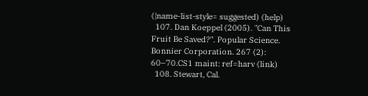(|name-list-style= suggested) (help)
  107. Dan Koeppel (2005). "Can This Fruit Be Saved?". Popular Science. Bonnier Corporation. 267 (2): 60–70.CS1 maint: ref=harv (link)
  108. Stewart, Cal.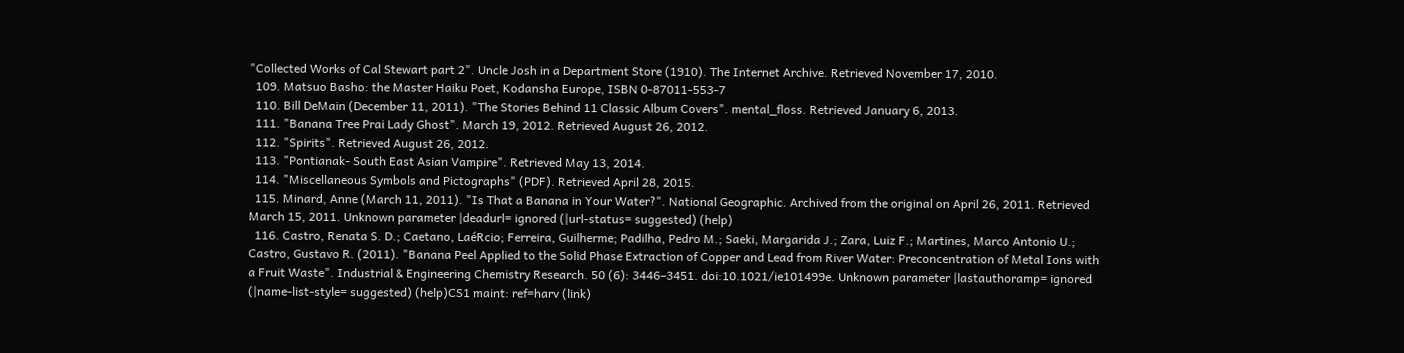"Collected Works of Cal Stewart part 2". Uncle Josh in a Department Store (1910). The Internet Archive. Retrieved November 17, 2010.
  109. Matsuo Basho: the Master Haiku Poet, Kodansha Europe, ISBN 0-87011-553-7
  110. Bill DeMain (December 11, 2011). "The Stories Behind 11 Classic Album Covers". mental_floss. Retrieved January 6, 2013.
  111. "Banana Tree Prai Lady Ghost". March 19, 2012. Retrieved August 26, 2012.
  112. "Spirits". Retrieved August 26, 2012.
  113. "Pontianak- South East Asian Vampire". Retrieved May 13, 2014.
  114. "Miscellaneous Symbols and Pictographs" (PDF). Retrieved April 28, 2015.
  115. Minard, Anne (March 11, 2011). "Is That a Banana in Your Water?". National Geographic. Archived from the original on April 26, 2011. Retrieved March 15, 2011. Unknown parameter |deadurl= ignored (|url-status= suggested) (help)
  116. Castro, Renata S. D.; Caetano, LaéRcio; Ferreira, Guilherme; Padilha, Pedro M.; Saeki, Margarida J.; Zara, Luiz F.; Martines, Marco Antonio U.; Castro, Gustavo R. (2011). "Banana Peel Applied to the Solid Phase Extraction of Copper and Lead from River Water: Preconcentration of Metal Ions with a Fruit Waste". Industrial & Engineering Chemistry Research. 50 (6): 3446–3451. doi:10.1021/ie101499e. Unknown parameter |lastauthoramp= ignored (|name-list-style= suggested) (help)CS1 maint: ref=harv (link)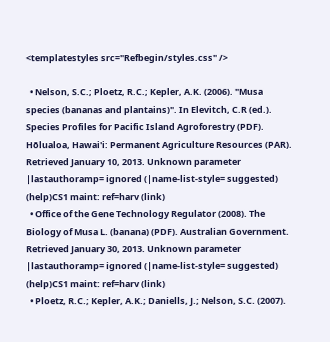<templatestyles src="Refbegin/styles.css" />

  • Nelson, S.C.; Ploetz, R.C.; Kepler, A.K. (2006). "Musa species (bananas and plantains)". In Elevitch, C.R (ed.). Species Profiles for Pacific Island Agroforestry (PDF). Hōlualoa, Hawai'i: Permanent Agriculture Resources (PAR). Retrieved January 10, 2013. Unknown parameter |lastauthoramp= ignored (|name-list-style= suggested) (help)CS1 maint: ref=harv (link)
  • Office of the Gene Technology Regulator (2008). The Biology of Musa L. (banana) (PDF). Australian Government. Retrieved January 30, 2013. Unknown parameter |lastauthoramp= ignored (|name-list-style= suggested) (help)CS1 maint: ref=harv (link)
  • Ploetz, R.C.; Kepler, A.K.; Daniells, J.; Nelson, S.C. (2007).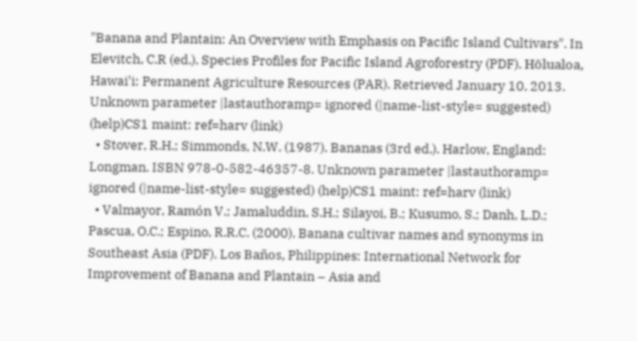"Banana and Plantain: An Overview with Emphasis on Pacific Island Cultivars". In Elevitch, C.R (ed.). Species Profiles for Pacific Island Agroforestry (PDF). Hōlualoa, Hawai'i: Permanent Agriculture Resources (PAR). Retrieved January 10, 2013. Unknown parameter |lastauthoramp= ignored (|name-list-style= suggested) (help)CS1 maint: ref=harv (link)
  • Stover, R.H.; Simmonds, N.W. (1987). Bananas (3rd ed.). Harlow, England: Longman. ISBN 978-0-582-46357-8. Unknown parameter |lastauthoramp= ignored (|name-list-style= suggested) (help)CS1 maint: ref=harv (link)
  • Valmayor, Ramón V.; Jamaluddin, S.H.; Silayoi, B.; Kusumo, S.; Danh, L.D.; Pascua, O.C.; Espino, R.R.C. (2000). Banana cultivar names and synonyms in Southeast Asia (PDF). Los Baños, Philippines: International Network for Improvement of Banana and Plantain – Asia and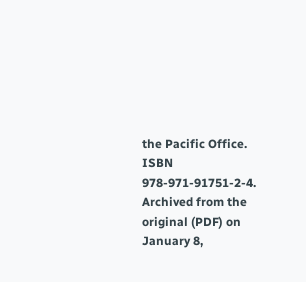the Pacific Office. ISBN 978-971-91751-2-4. Archived from the original (PDF) on January 8,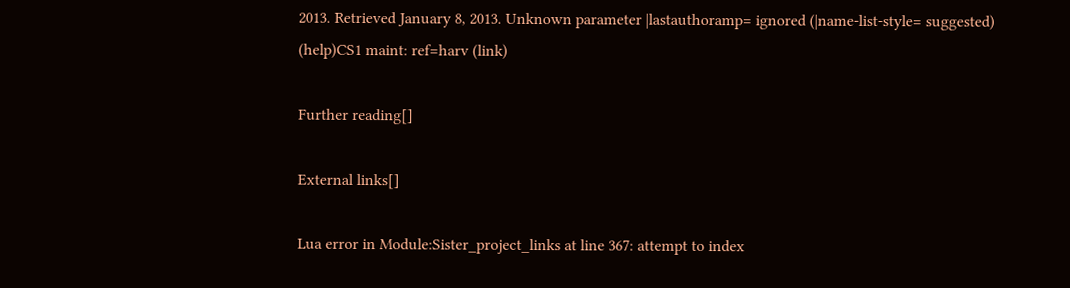2013. Retrieved January 8, 2013. Unknown parameter |lastauthoramp= ignored (|name-list-style= suggested) (help)CS1 maint: ref=harv (link)

Further reading[]

External links[]

Lua error in Module:Sister_project_links at line 367: attempt to index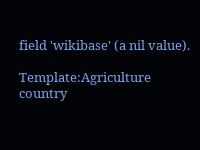field 'wikibase' (a nil value).

Template:Agriculture country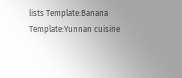lists Template:Banana Template:Yunnan cuisine